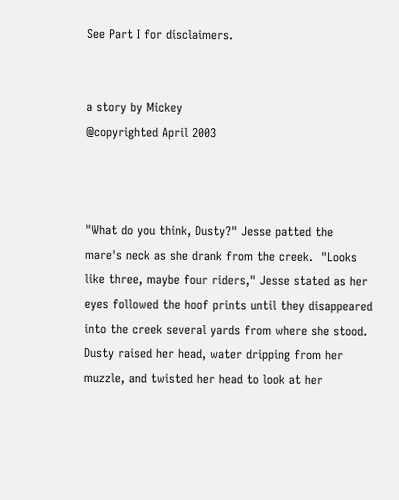See Part I for disclaimers.


a story by Mickey
@copyrighted April 2003



"What do you think, Dusty?" Jesse patted the mare's neck as she drank from the creek.  "Looks like three, maybe four riders," Jesse stated as her eyes followed the hoof prints until they disappeared into the creek several yards from where she stood.  Dusty raised her head, water dripping from her muzzle, and twisted her head to look at her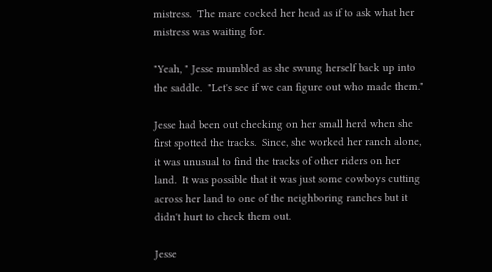mistress.  The mare cocked her head as if to ask what her mistress was waiting for.

"Yeah, " Jesse mumbled as she swung herself back up into the saddle.  "Let's see if we can figure out who made them."

Jesse had been out checking on her small herd when she first spotted the tracks.  Since, she worked her ranch alone, it was unusual to find the tracks of other riders on her land.  It was possible that it was just some cowboys cutting across her land to one of the neighboring ranches but it didn't hurt to check them out.

Jesse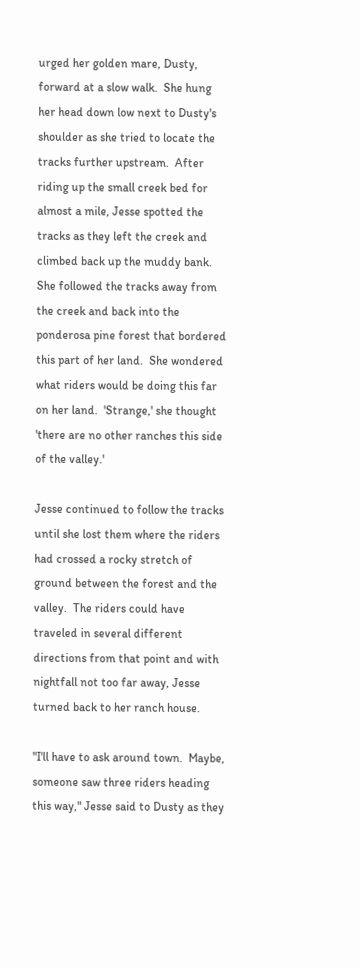urged her golden mare, Dusty, forward at a slow walk.  She hung her head down low next to Dusty's shoulder as she tried to locate the tracks further upstream.  After riding up the small creek bed for almost a mile, Jesse spotted the tracks as they left the creek and climbed back up the muddy bank.  She followed the tracks away from the creek and back into the ponderosa pine forest that bordered this part of her land.  She wondered what riders would be doing this far on her land.  'Strange,' she thought 'there are no other ranches this side of the valley.'

Jesse continued to follow the tracks until she lost them where the riders had crossed a rocky stretch of ground between the forest and the valley.  The riders could have traveled in several different directions from that point and with nightfall not too far away, Jesse turned back to her ranch house.

"I'll have to ask around town.  Maybe, someone saw three riders heading this way," Jesse said to Dusty as they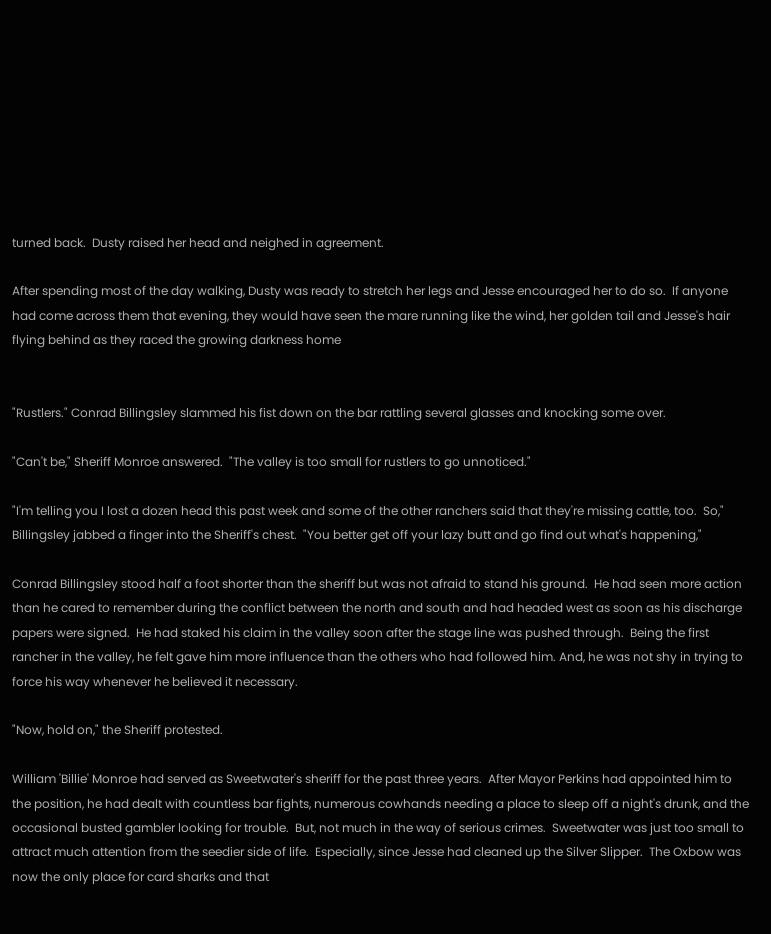turned back.  Dusty raised her head and neighed in agreement.

After spending most of the day walking, Dusty was ready to stretch her legs and Jesse encouraged her to do so.  If anyone had come across them that evening, they would have seen the mare running like the wind, her golden tail and Jesse's hair flying behind as they raced the growing darkness home


"Rustlers." Conrad Billingsley slammed his fist down on the bar rattling several glasses and knocking some over.

"Can't be," Sheriff Monroe answered.  "The valley is too small for rustlers to go unnoticed."

"I'm telling you I lost a dozen head this past week and some of the other ranchers said that they're missing cattle, too.  So," Billingsley jabbed a finger into the Sheriff's chest.  "You better get off your lazy butt and go find out what's happening,"

Conrad Billingsley stood half a foot shorter than the sheriff but was not afraid to stand his ground.  He had seen more action than he cared to remember during the conflict between the north and south and had headed west as soon as his discharge papers were signed.  He had staked his claim in the valley soon after the stage line was pushed through.  Being the first rancher in the valley, he felt gave him more influence than the others who had followed him. And, he was not shy in trying to force his way whenever he believed it necessary.

"Now, hold on," the Sheriff protested.

William 'Billie' Monroe had served as Sweetwater's sheriff for the past three years.  After Mayor Perkins had appointed him to the position, he had dealt with countless bar fights, numerous cowhands needing a place to sleep off a night's drunk, and the occasional busted gambler looking for trouble.  But, not much in the way of serious crimes.  Sweetwater was just too small to attract much attention from the seedier side of life.  Especially, since Jesse had cleaned up the Silver Slipper.  The Oxbow was now the only place for card sharks and that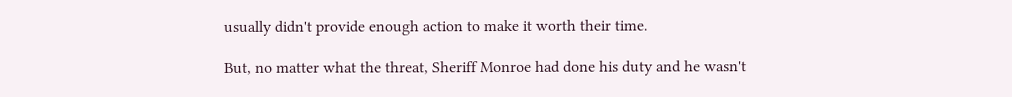usually didn't provide enough action to make it worth their time.

But, no matter what the threat, Sheriff Monroe had done his duty and he wasn't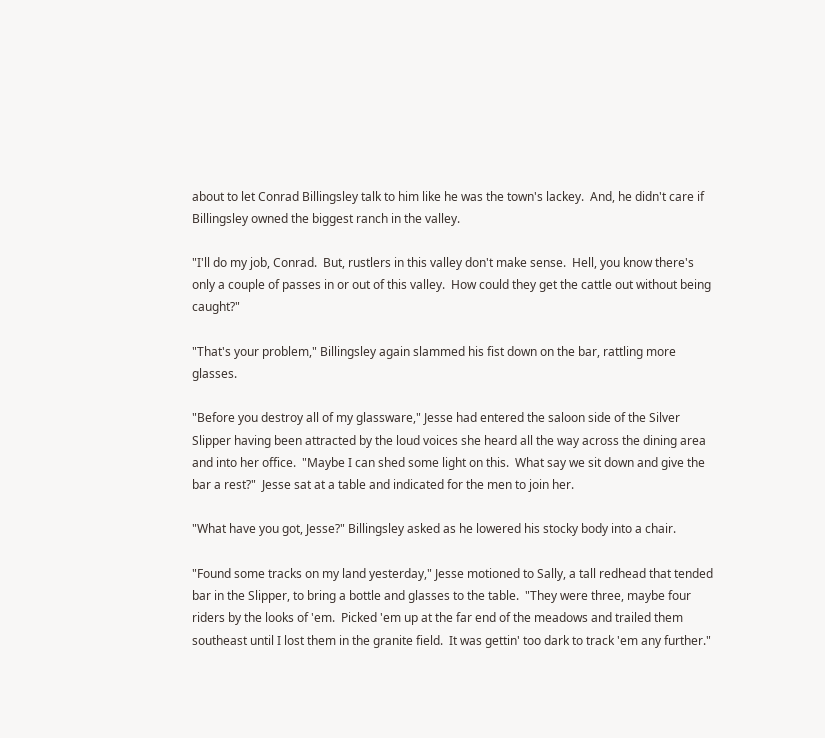about to let Conrad Billingsley talk to him like he was the town's lackey.  And, he didn't care if Billingsley owned the biggest ranch in the valley.

"I'll do my job, Conrad.  But, rustlers in this valley don't make sense.  Hell, you know there's only a couple of passes in or out of this valley.  How could they get the cattle out without being caught?"

"That's your problem," Billingsley again slammed his fist down on the bar, rattling more glasses.

"Before you destroy all of my glassware," Jesse had entered the saloon side of the Silver Slipper having been attracted by the loud voices she heard all the way across the dining area and into her office.  "Maybe I can shed some light on this.  What say we sit down and give the bar a rest?"  Jesse sat at a table and indicated for the men to join her.

"What have you got, Jesse?" Billingsley asked as he lowered his stocky body into a chair.

"Found some tracks on my land yesterday," Jesse motioned to Sally, a tall redhead that tended bar in the Slipper, to bring a bottle and glasses to the table.  "They were three, maybe four riders by the looks of 'em.  Picked 'em up at the far end of the meadows and trailed them southeast until I lost them in the granite field.  It was gettin' too dark to track 'em any further."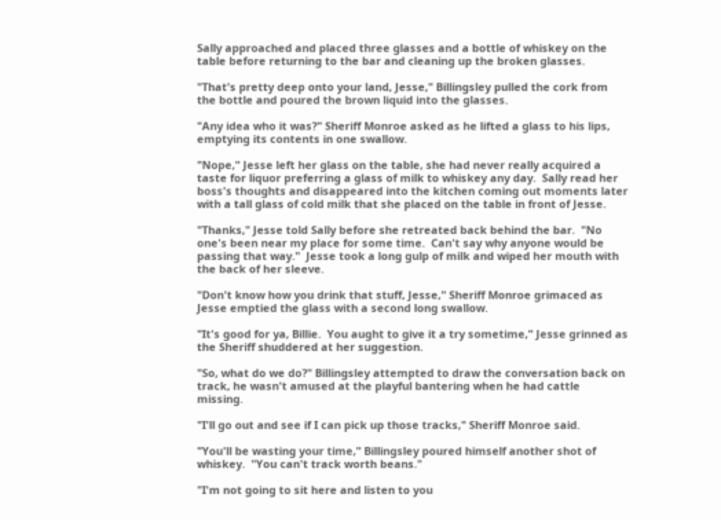Sally approached and placed three glasses and a bottle of whiskey on the table before returning to the bar and cleaning up the broken glasses.

"That's pretty deep onto your land, Jesse," Billingsley pulled the cork from the bottle and poured the brown liquid into the glasses.

"Any idea who it was?" Sheriff Monroe asked as he lifted a glass to his lips, emptying its contents in one swallow.

"Nope," Jesse left her glass on the table, she had never really acquired a taste for liquor preferring a glass of milk to whiskey any day.  Sally read her boss's thoughts and disappeared into the kitchen coming out moments later with a tall glass of cold milk that she placed on the table in front of Jesse.

"Thanks," Jesse told Sally before she retreated back behind the bar.  "No one's been near my place for some time.  Can't say why anyone would be passing that way."  Jesse took a long gulp of milk and wiped her mouth with the back of her sleeve.

"Don't know how you drink that stuff, Jesse," Sheriff Monroe grimaced as Jesse emptied the glass with a second long swallow.

"It's good for ya, Billie.  You aught to give it a try sometime," Jesse grinned as the Sheriff shuddered at her suggestion.

"So, what do we do?" Billingsley attempted to draw the conversation back on track, he wasn't amused at the playful bantering when he had cattle missing.

"I'll go out and see if I can pick up those tracks," Sheriff Monroe said.

"You'll be wasting your time," Billingsley poured himself another shot of whiskey.  "You can't track worth beans."

"I'm not going to sit here and listen to you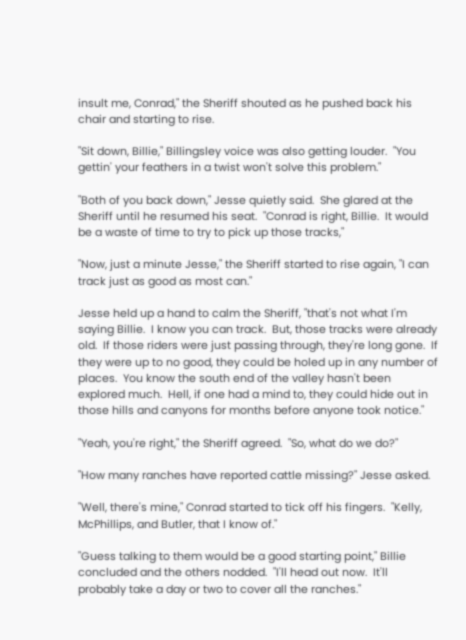insult me, Conrad," the Sheriff shouted as he pushed back his chair and starting to rise.

"Sit down, Billie," Billingsley voice was also getting louder.  "You gettin' your feathers in a twist won't solve this problem."

"Both of you back down," Jesse quietly said.  She glared at the Sheriff until he resumed his seat.  "Conrad is right, Billie.  It would be a waste of time to try to pick up those tracks,"

"Now, just a minute Jesse," the Sheriff started to rise again, "I can track just as good as most can."

Jesse held up a hand to calm the Sheriff, "that's not what I'm saying Billie.  I know you can track.  But, those tracks were already old.  If those riders were just passing through, they're long gone.  If they were up to no good, they could be holed up in any number of places.  You know the south end of the valley hasn't been explored much.  Hell, if one had a mind to, they could hide out in those hills and canyons for months before anyone took notice."

"Yeah, you're right," the Sheriff agreed.  "So, what do we do?"

"How many ranches have reported cattle missing?" Jesse asked.

"Well, there's mine," Conrad started to tick off his fingers.  "Kelly, McPhillips, and Butler, that I know of."

"Guess talking to them would be a good starting point," Billie concluded and the others nodded.  "I'll head out now.  It'll probably take a day or two to cover all the ranches."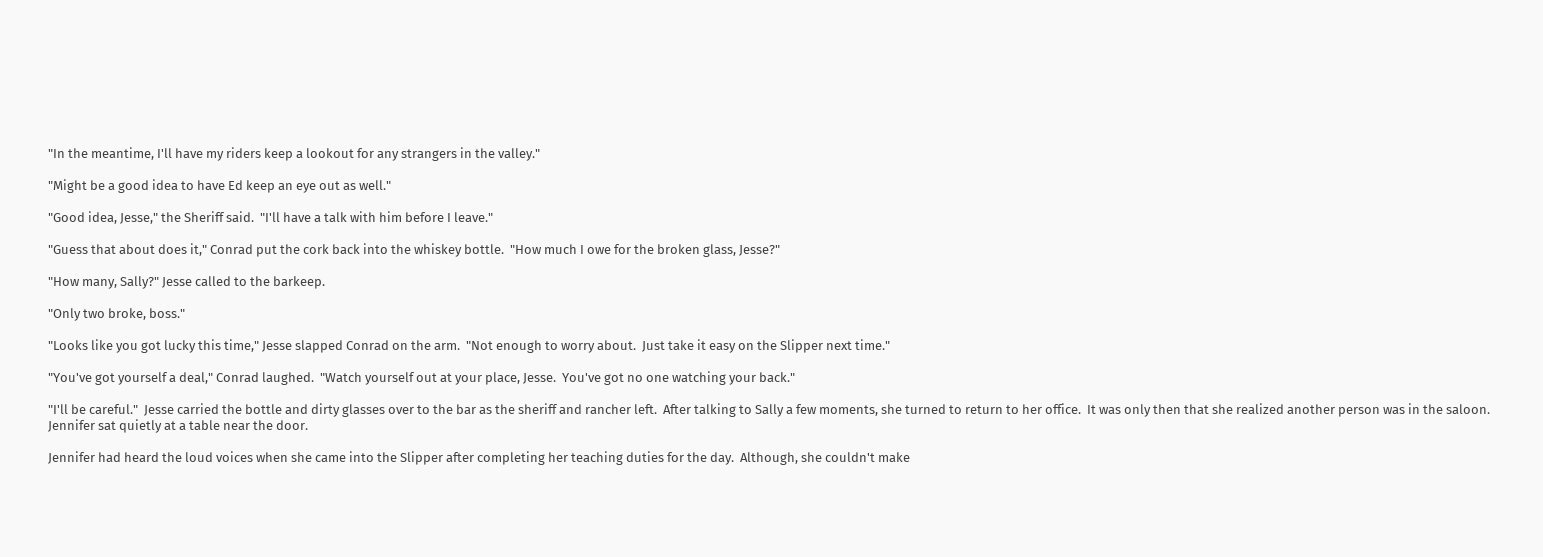"In the meantime, I'll have my riders keep a lookout for any strangers in the valley."

"Might be a good idea to have Ed keep an eye out as well."

"Good idea, Jesse," the Sheriff said.  "I'll have a talk with him before I leave."

"Guess that about does it," Conrad put the cork back into the whiskey bottle.  "How much I owe for the broken glass, Jesse?"

"How many, Sally?" Jesse called to the barkeep.

"Only two broke, boss."

"Looks like you got lucky this time," Jesse slapped Conrad on the arm.  "Not enough to worry about.  Just take it easy on the Slipper next time."

"You've got yourself a deal," Conrad laughed.  "Watch yourself out at your place, Jesse.  You've got no one watching your back."

"I'll be careful."  Jesse carried the bottle and dirty glasses over to the bar as the sheriff and rancher left.  After talking to Sally a few moments, she turned to return to her office.  It was only then that she realized another person was in the saloon.  Jennifer sat quietly at a table near the door.

Jennifer had heard the loud voices when she came into the Slipper after completing her teaching duties for the day.  Although, she couldn't make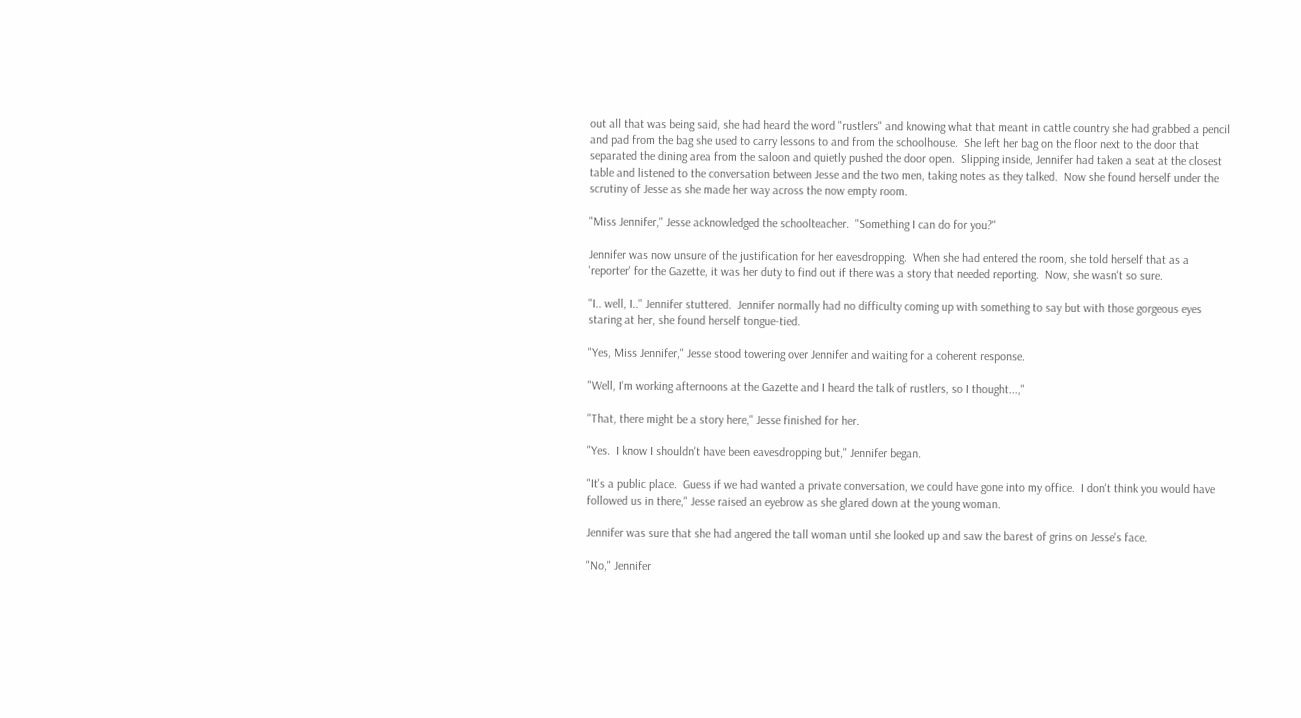out all that was being said, she had heard the word "rustlers" and knowing what that meant in cattle country she had grabbed a pencil and pad from the bag she used to carry lessons to and from the schoolhouse.  She left her bag on the floor next to the door that separated the dining area from the saloon and quietly pushed the door open.  Slipping inside, Jennifer had taken a seat at the closest table and listened to the conversation between Jesse and the two men, taking notes as they talked.  Now she found herself under the scrutiny of Jesse as she made her way across the now empty room.

"Miss Jennifer," Jesse acknowledged the schoolteacher.  "Something I can do for you?"

Jennifer was now unsure of the justification for her eavesdropping.  When she had entered the room, she told herself that as a 'reporter' for the Gazette, it was her duty to find out if there was a story that needed reporting.  Now, she wasn't so sure.

"I.. well, I.." Jennifer stuttered.  Jennifer normally had no difficulty coming up with something to say but with those gorgeous eyes staring at her, she found herself tongue-tied.

"Yes, Miss Jennifer," Jesse stood towering over Jennifer and waiting for a coherent response.

"Well, I'm working afternoons at the Gazette and I heard the talk of rustlers, so I thought...,"

"That, there might be a story here," Jesse finished for her.

"Yes.  I know I shouldn't have been eavesdropping but," Jennifer began.

"It's a public place.  Guess if we had wanted a private conversation, we could have gone into my office.  I don't think you would have followed us in there," Jesse raised an eyebrow as she glared down at the young woman.

Jennifer was sure that she had angered the tall woman until she looked up and saw the barest of grins on Jesse's face.

"No," Jennifer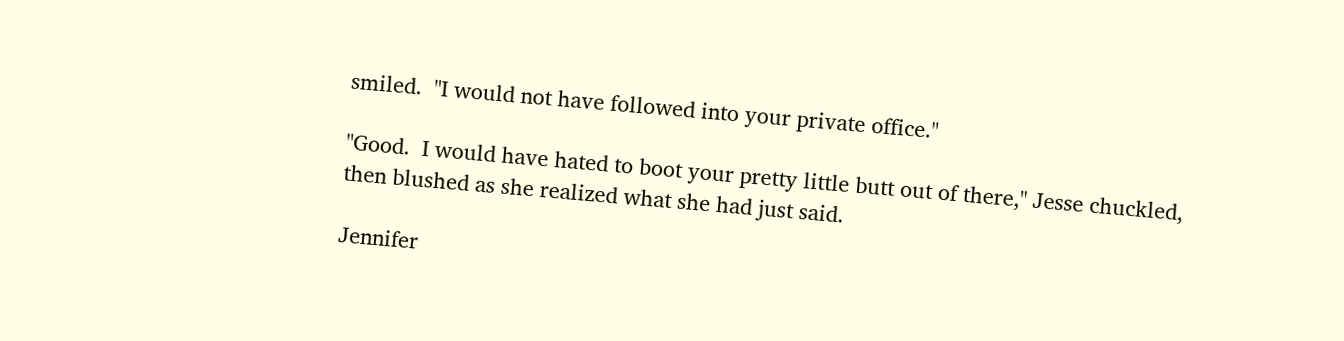smiled.  "I would not have followed into your private office."

"Good.  I would have hated to boot your pretty little butt out of there," Jesse chuckled, then blushed as she realized what she had just said.

Jennifer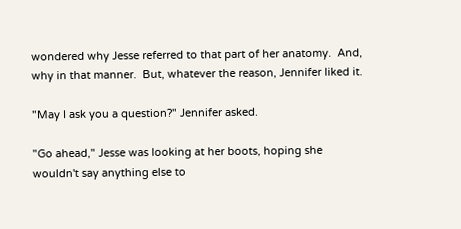wondered why Jesse referred to that part of her anatomy.  And, why in that manner.  But, whatever the reason, Jennifer liked it.

"May I ask you a question?" Jennifer asked.

"Go ahead," Jesse was looking at her boots, hoping she wouldn't say anything else to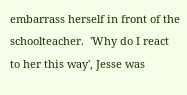embarrass herself in front of the schoolteacher.  'Why do I react to her this way', Jesse was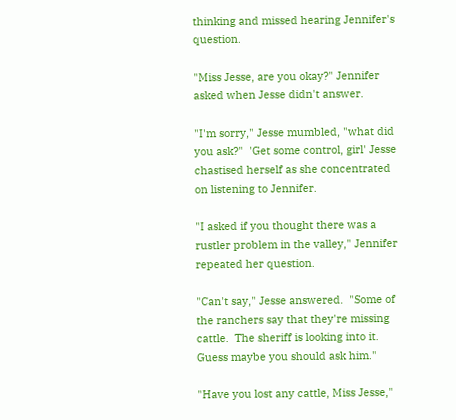thinking and missed hearing Jennifer's question.

"Miss Jesse, are you okay?" Jennifer asked when Jesse didn't answer.

"I'm sorry," Jesse mumbled, "what did you ask?"  'Get some control, girl' Jesse chastised herself as she concentrated on listening to Jennifer.

"I asked if you thought there was a rustler problem in the valley," Jennifer repeated her question.

"Can't say," Jesse answered.  "Some of the ranchers say that they're missing cattle.  The sheriff is looking into it.  Guess maybe you should ask him."

"Have you lost any cattle, Miss Jesse,"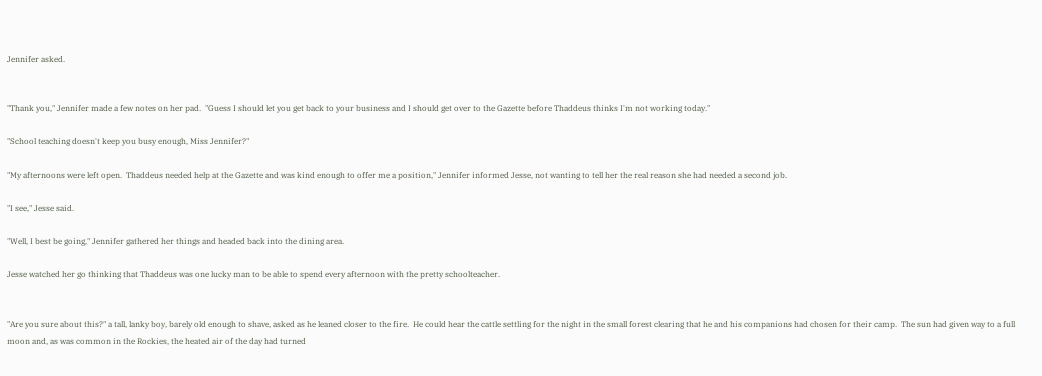Jennifer asked.


"Thank you," Jennifer made a few notes on her pad.  "Guess I should let you get back to your business and I should get over to the Gazette before Thaddeus thinks I'm not working today."

"School teaching doesn't keep you busy enough, Miss Jennifer?"

"My afternoons were left open.  Thaddeus needed help at the Gazette and was kind enough to offer me a position," Jennifer informed Jesse, not wanting to tell her the real reason she had needed a second job.

"I see," Jesse said.

"Well, I best be going," Jennifer gathered her things and headed back into the dining area.

Jesse watched her go thinking that Thaddeus was one lucky man to be able to spend every afternoon with the pretty schoolteacher.


"Are you sure about this?" a tall, lanky boy, barely old enough to shave, asked as he leaned closer to the fire.  He could hear the cattle settling for the night in the small forest clearing that he and his companions had chosen for their camp.  The sun had given way to a full moon and, as was common in the Rockies, the heated air of the day had turned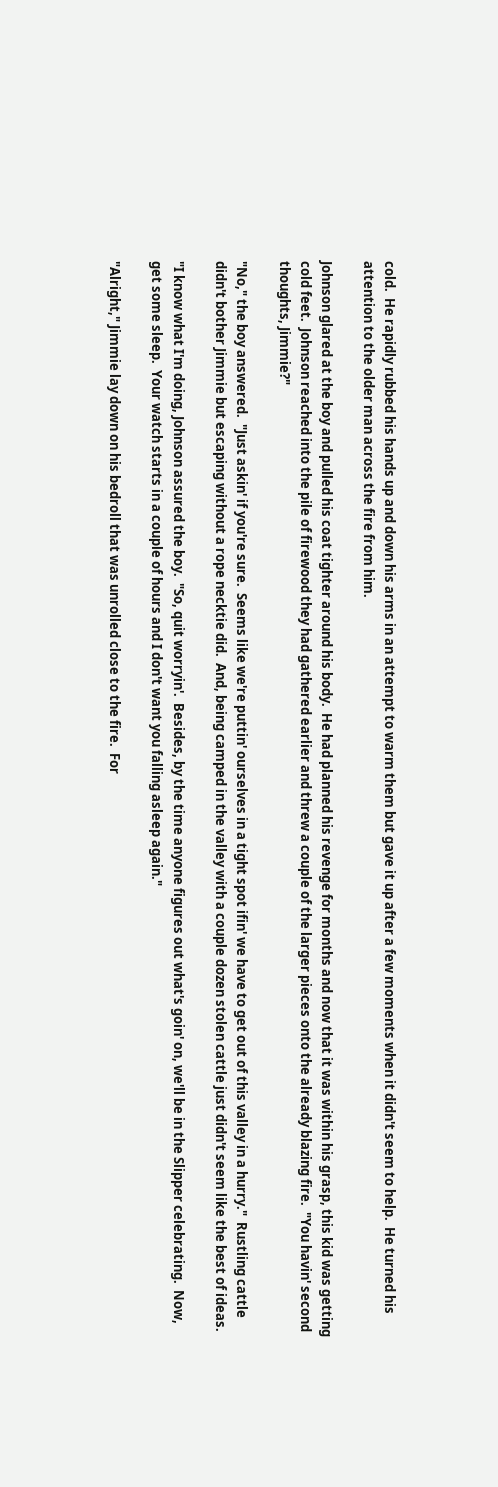cold.  He rapidly rubbed his hands up and down his arms in an attempt to warm them but gave it up after a few moments when it didn't seem to help.  He turned his attention to the older man across the fire from him.

Johnson glared at the boy and pulled his coat tighter around his body.  He had planned his revenge for months and now that it was within his grasp, this kid was getting cold feet.  Johnson reached into the pile of firewood they had gathered earlier and threw a couple of the larger pieces onto the already blazing fire.  "You havin' second thoughts, Jimmie?"

"No," the boy answered.  "Just askin' if you're sure.  Seems like we're puttin' ourselves in a tight spot ifin' we have to get out of this valley in a hurry."  Rustling cattle didn't bother Jimmie but escaping without a rope necktie did.  And, being camped in the valley with a couple dozen stolen cattle just didn't seem like the best of ideas.

"I know what I'm doing, Johnson assured the boy.  "So, quit worryin'.  Besides, by the time anyone figures out what's goin' on, we'll be in the Slipper celebrating.  Now, get some sleep.  Your watch starts in a couple of hours and I don't want you falling asleep again."

"Alright," Jimmie lay down on his bedroll that was unrolled close to the fire.  For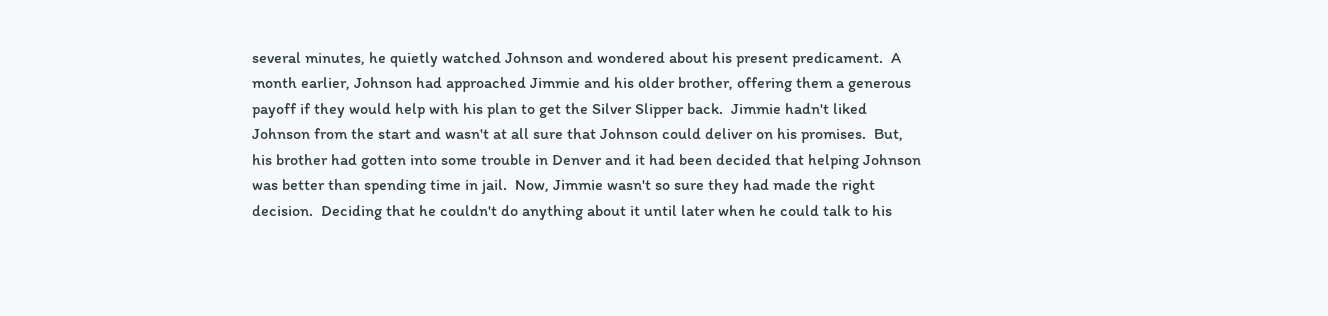several minutes, he quietly watched Johnson and wondered about his present predicament.  A month earlier, Johnson had approached Jimmie and his older brother, offering them a generous payoff if they would help with his plan to get the Silver Slipper back.  Jimmie hadn't liked Johnson from the start and wasn't at all sure that Johnson could deliver on his promises.  But, his brother had gotten into some trouble in Denver and it had been decided that helping Johnson was better than spending time in jail.  Now, Jimmie wasn't so sure they had made the right decision.  Deciding that he couldn't do anything about it until later when he could talk to his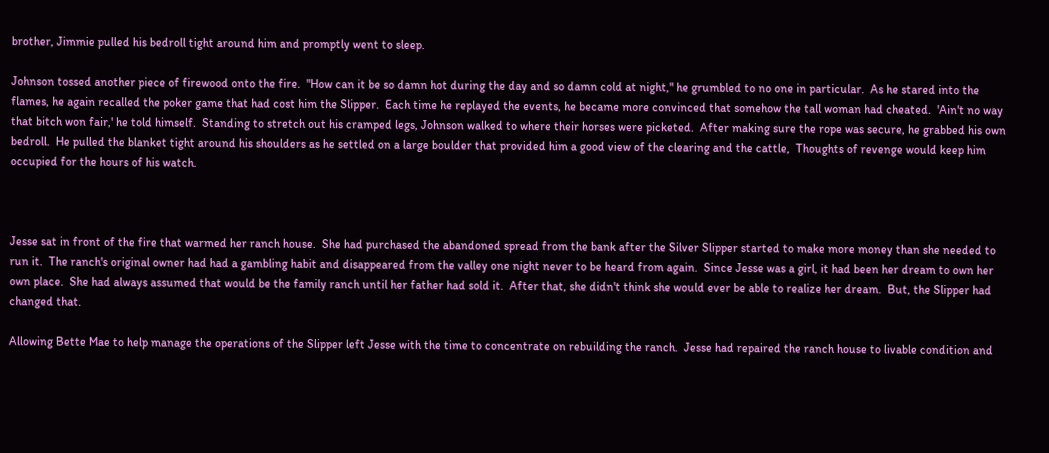brother, Jimmie pulled his bedroll tight around him and promptly went to sleep.

Johnson tossed another piece of firewood onto the fire.  "How can it be so damn hot during the day and so damn cold at night," he grumbled to no one in particular.  As he stared into the flames, he again recalled the poker game that had cost him the Slipper.  Each time he replayed the events, he became more convinced that somehow the tall woman had cheated.  'Ain't no way that bitch won fair,' he told himself.  Standing to stretch out his cramped legs, Johnson walked to where their horses were picketed.  After making sure the rope was secure, he grabbed his own bedroll.  He pulled the blanket tight around his shoulders as he settled on a large boulder that provided him a good view of the clearing and the cattle,  Thoughts of revenge would keep him occupied for the hours of his watch.



Jesse sat in front of the fire that warmed her ranch house.  She had purchased the abandoned spread from the bank after the Silver Slipper started to make more money than she needed to run it.  The ranch's original owner had had a gambling habit and disappeared from the valley one night never to be heard from again.  Since Jesse was a girl, it had been her dream to own her own place.  She had always assumed that would be the family ranch until her father had sold it.  After that, she didn't think she would ever be able to realize her dream.  But, the Slipper had changed that.

Allowing Bette Mae to help manage the operations of the Slipper left Jesse with the time to concentrate on rebuilding the ranch.  Jesse had repaired the ranch house to livable condition and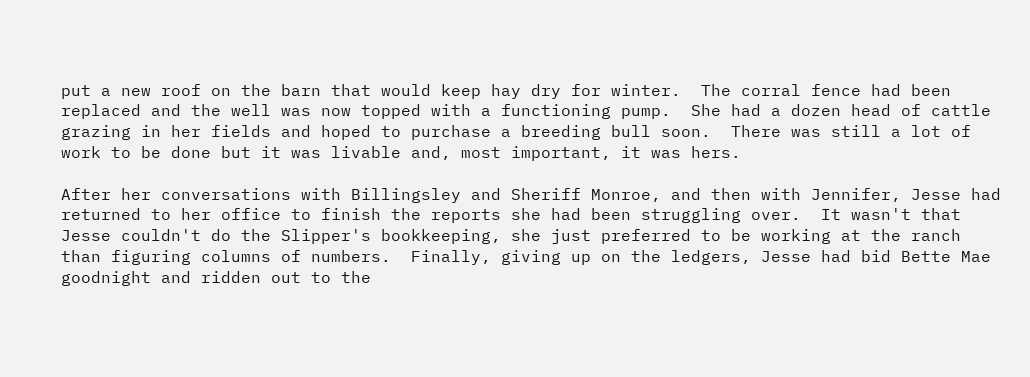put a new roof on the barn that would keep hay dry for winter.  The corral fence had been replaced and the well was now topped with a functioning pump.  She had a dozen head of cattle grazing in her fields and hoped to purchase a breeding bull soon.  There was still a lot of work to be done but it was livable and, most important, it was hers.

After her conversations with Billingsley and Sheriff Monroe, and then with Jennifer, Jesse had returned to her office to finish the reports she had been struggling over.  It wasn't that Jesse couldn't do the Slipper's bookkeeping, she just preferred to be working at the ranch than figuring columns of numbers.  Finally, giving up on the ledgers, Jesse had bid Bette Mae goodnight and ridden out to the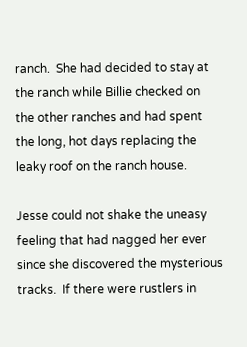ranch.  She had decided to stay at the ranch while Billie checked on the other ranches and had spent the long, hot days replacing the leaky roof on the ranch house.

Jesse could not shake the uneasy feeling that had nagged her ever since she discovered the mysterious tracks.  If there were rustlers in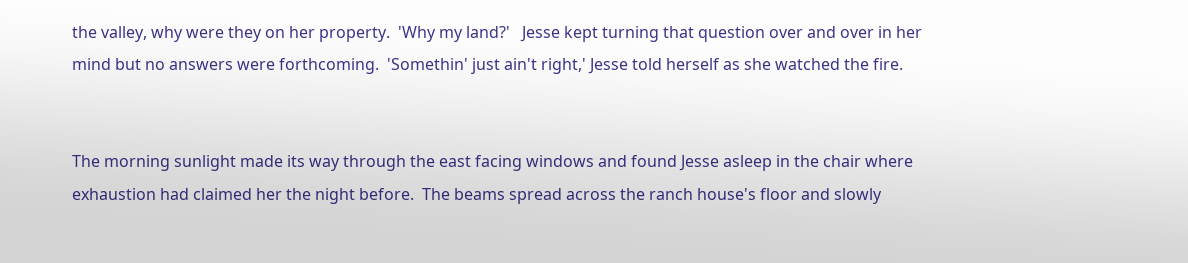the valley, why were they on her property.  'Why my land?'   Jesse kept turning that question over and over in her mind but no answers were forthcoming.  'Somethin' just ain't right,' Jesse told herself as she watched the fire.


The morning sunlight made its way through the east facing windows and found Jesse asleep in the chair where exhaustion had claimed her the night before.  The beams spread across the ranch house's floor and slowly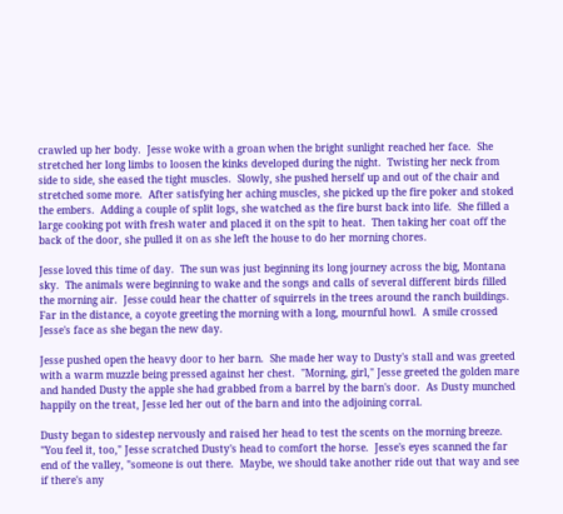crawled up her body.  Jesse woke with a groan when the bright sunlight reached her face.  She stretched her long limbs to loosen the kinks developed during the night.  Twisting her neck from side to side, she eased the tight muscles.  Slowly, she pushed herself up and out of the chair and stretched some more.  After satisfying her aching muscles, she picked up the fire poker and stoked the embers.  Adding a couple of split logs, she watched as the fire burst back into life.  She filled a large cooking pot with fresh water and placed it on the spit to heat.  Then taking her coat off the back of the door, she pulled it on as she left the house to do her morning chores.

Jesse loved this time of day.  The sun was just beginning its long journey across the big, Montana sky.  The animals were beginning to wake and the songs and calls of several different birds filled the morning air.  Jesse could hear the chatter of squirrels in the trees around the ranch buildings.  Far in the distance, a coyote greeting the morning with a long, mournful howl.  A smile crossed Jesse's face as she began the new day.

Jesse pushed open the heavy door to her barn.  She made her way to Dusty's stall and was greeted with a warm muzzle being pressed against her chest.  "Morning, girl," Jesse greeted the golden mare and handed Dusty the apple she had grabbed from a barrel by the barn's door.  As Dusty munched happily on the treat, Jesse led her out of the barn and into the adjoining corral.

Dusty began to sidestep nervously and raised her head to test the scents on the morning breeze.  "You feel it, too," Jesse scratched Dusty's head to comfort the horse.  Jesse's eyes scanned the far end of the valley, "someone is out there.  Maybe, we should take another ride out that way and see if there's any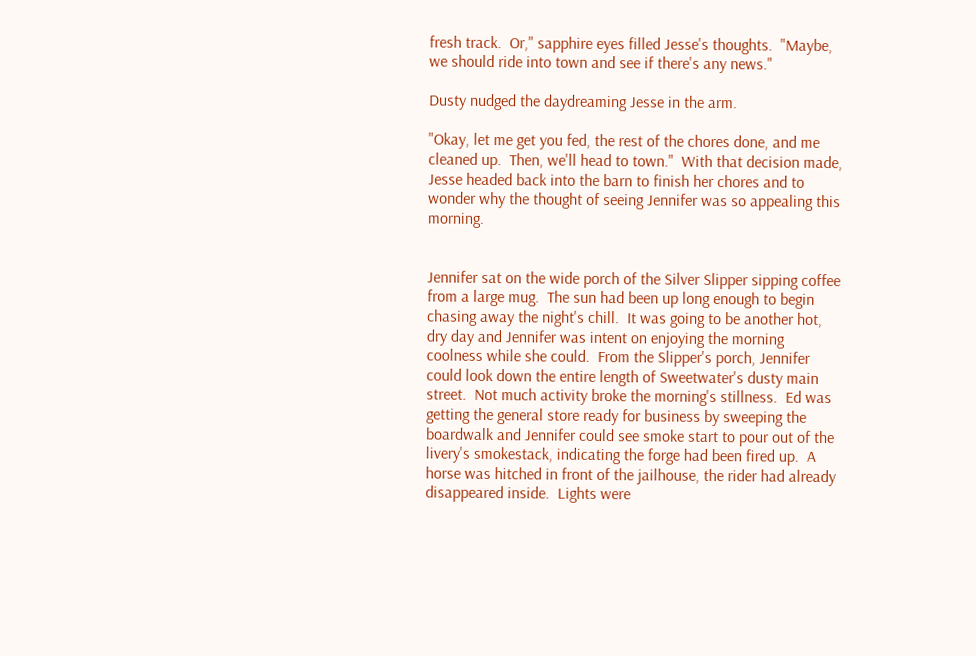fresh track.  Or," sapphire eyes filled Jesse's thoughts.  "Maybe, we should ride into town and see if there's any news."

Dusty nudged the daydreaming Jesse in the arm.

"Okay, let me get you fed, the rest of the chores done, and me cleaned up.  Then, we'll head to town."  With that decision made, Jesse headed back into the barn to finish her chores and to wonder why the thought of seeing Jennifer was so appealing this morning.


Jennifer sat on the wide porch of the Silver Slipper sipping coffee from a large mug.  The sun had been up long enough to begin chasing away the night's chill.  It was going to be another hot, dry day and Jennifer was intent on enjoying the morning coolness while she could.  From the Slipper's porch, Jennifer could look down the entire length of Sweetwater's dusty main street.  Not much activity broke the morning's stillness.  Ed was getting the general store ready for business by sweeping the boardwalk and Jennifer could see smoke start to pour out of the livery's smokestack, indicating the forge had been fired up.  A horse was hitched in front of the jailhouse, the rider had already disappeared inside.  Lights were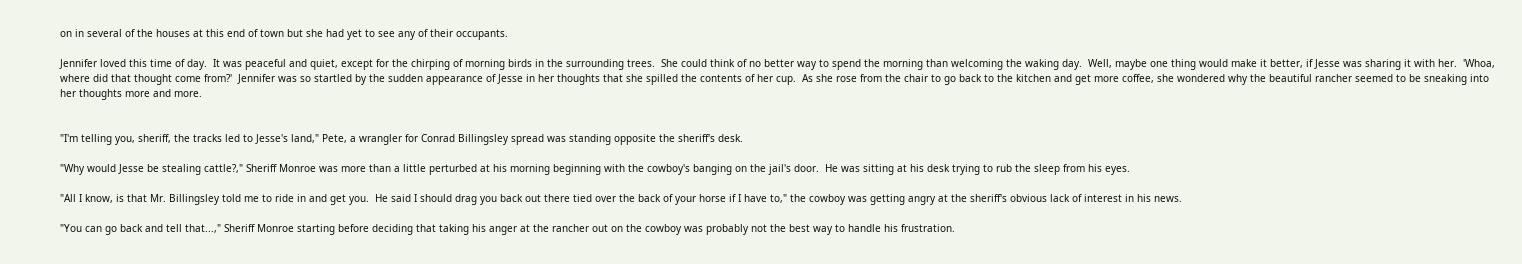on in several of the houses at this end of town but she had yet to see any of their occupants.

Jennifer loved this time of day.  It was peaceful and quiet, except for the chirping of morning birds in the surrounding trees.  She could think of no better way to spend the morning than welcoming the waking day.  Well, maybe one thing would make it better, if Jesse was sharing it with her.  'Whoa, where did that thought come from?'  Jennifer was so startled by the sudden appearance of Jesse in her thoughts that she spilled the contents of her cup.  As she rose from the chair to go back to the kitchen and get more coffee, she wondered why the beautiful rancher seemed to be sneaking into her thoughts more and more.


"I'm telling you, sheriff, the tracks led to Jesse's land," Pete, a wrangler for Conrad Billingsley spread was standing opposite the sheriff's desk.

"Why would Jesse be stealing cattle?," Sheriff Monroe was more than a little perturbed at his morning beginning with the cowboy's banging on the jail's door.  He was sitting at his desk trying to rub the sleep from his eyes.

"All I know, is that Mr. Billingsley told me to ride in and get you.  He said I should drag you back out there tied over the back of your horse if I have to," the cowboy was getting angry at the sheriff's obvious lack of interest in his news.

"You can go back and tell that...," Sheriff Monroe starting before deciding that taking his anger at the rancher out on the cowboy was probably not the best way to handle his frustration.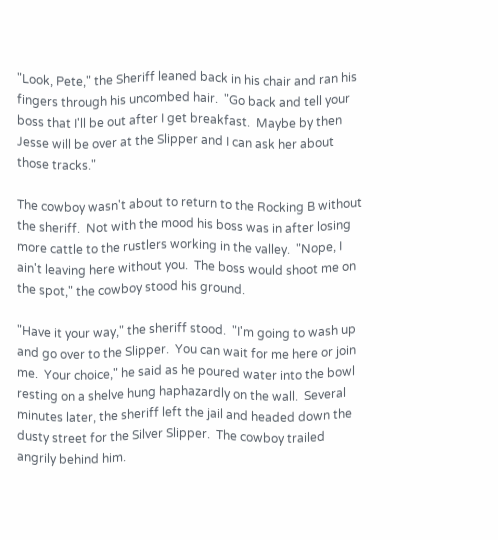"Look, Pete," the Sheriff leaned back in his chair and ran his fingers through his uncombed hair.  "Go back and tell your boss that I'll be out after I get breakfast.  Maybe by then Jesse will be over at the Slipper and I can ask her about those tracks."

The cowboy wasn't about to return to the Rocking B without the sheriff.  Not with the mood his boss was in after losing more cattle to the rustlers working in the valley.  "Nope, I ain't leaving here without you.  The boss would shoot me on the spot," the cowboy stood his ground.

"Have it your way," the sheriff stood.  "I'm going to wash up and go over to the Slipper.  You can wait for me here or join me.  Your choice," he said as he poured water into the bowl resting on a shelve hung haphazardly on the wall.  Several minutes later, the sheriff left the jail and headed down the dusty street for the Silver Slipper.  The cowboy trailed angrily behind him.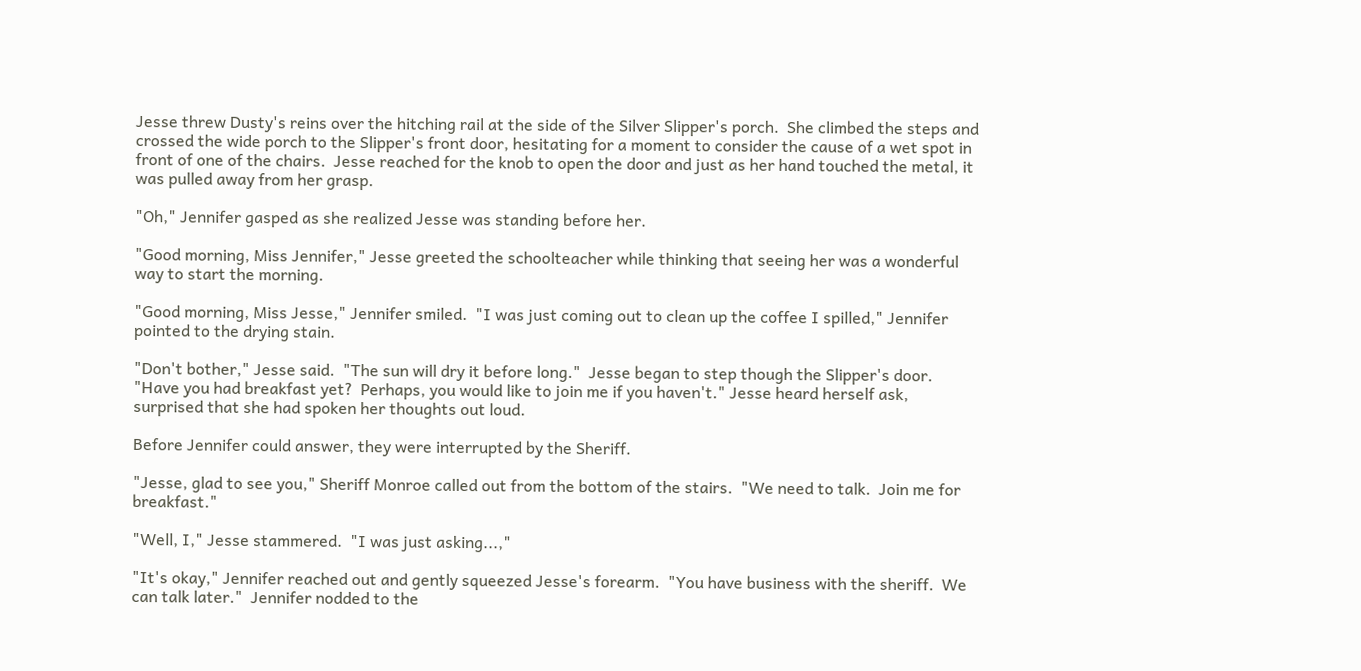Jesse threw Dusty's reins over the hitching rail at the side of the Silver Slipper's porch.  She climbed the steps and crossed the wide porch to the Slipper's front door, hesitating for a moment to consider the cause of a wet spot in front of one of the chairs.  Jesse reached for the knob to open the door and just as her hand touched the metal, it was pulled away from her grasp.

"Oh," Jennifer gasped as she realized Jesse was standing before her.

"Good morning, Miss Jennifer," Jesse greeted the schoolteacher while thinking that seeing her was a wonderful way to start the morning.

"Good morning, Miss Jesse," Jennifer smiled.  "I was just coming out to clean up the coffee I spilled," Jennifer pointed to the drying stain.

"Don't bother," Jesse said.  "The sun will dry it before long."  Jesse began to step though the Slipper's door.  "Have you had breakfast yet?  Perhaps, you would like to join me if you haven't." Jesse heard herself ask, surprised that she had spoken her thoughts out loud.

Before Jennifer could answer, they were interrupted by the Sheriff.

"Jesse, glad to see you," Sheriff Monroe called out from the bottom of the stairs.  "We need to talk.  Join me for breakfast."

"Well, I," Jesse stammered.  "I was just asking...,"

"It's okay," Jennifer reached out and gently squeezed Jesse's forearm.  "You have business with the sheriff.  We can talk later."  Jennifer nodded to the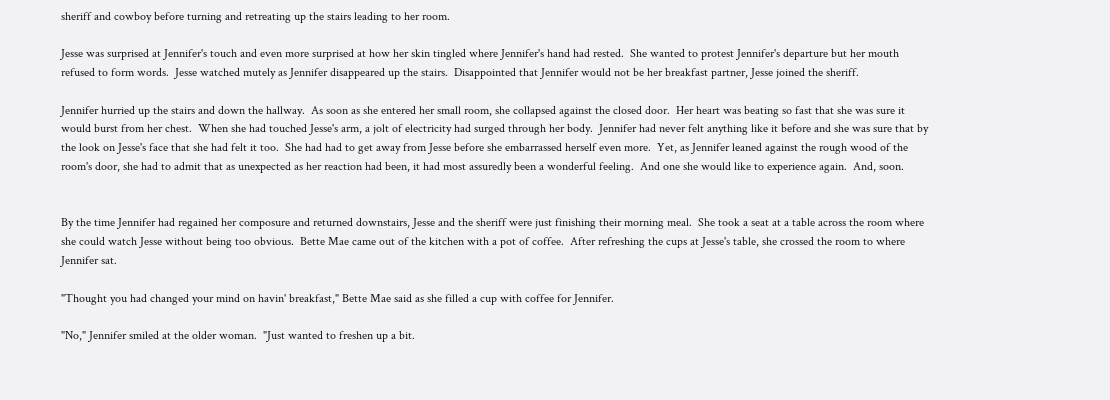sheriff and cowboy before turning and retreating up the stairs leading to her room.

Jesse was surprised at Jennifer's touch and even more surprised at how her skin tingled where Jennifer's hand had rested.  She wanted to protest Jennifer's departure but her mouth refused to form words.  Jesse watched mutely as Jennifer disappeared up the stairs.  Disappointed that Jennifer would not be her breakfast partner, Jesse joined the sheriff.

Jennifer hurried up the stairs and down the hallway.  As soon as she entered her small room, she collapsed against the closed door.  Her heart was beating so fast that she was sure it would burst from her chest.  When she had touched Jesse's arm, a jolt of electricity had surged through her body.  Jennifer had never felt anything like it before and she was sure that by the look on Jesse's face that she had felt it too.  She had had to get away from Jesse before she embarrassed herself even more.  Yet, as Jennifer leaned against the rough wood of the room's door, she had to admit that as unexpected as her reaction had been, it had most assuredly been a wonderful feeling.  And one she would like to experience again.  And, soon.


By the time Jennifer had regained her composure and returned downstairs, Jesse and the sheriff were just finishing their morning meal.  She took a seat at a table across the room where she could watch Jesse without being too obvious.  Bette Mae came out of the kitchen with a pot of coffee.  After refreshing the cups at Jesse's table, she crossed the room to where Jennifer sat.

"Thought you had changed your mind on havin' breakfast," Bette Mae said as she filled a cup with coffee for Jennifer.

"No," Jennifer smiled at the older woman.  "Just wanted to freshen up a bit.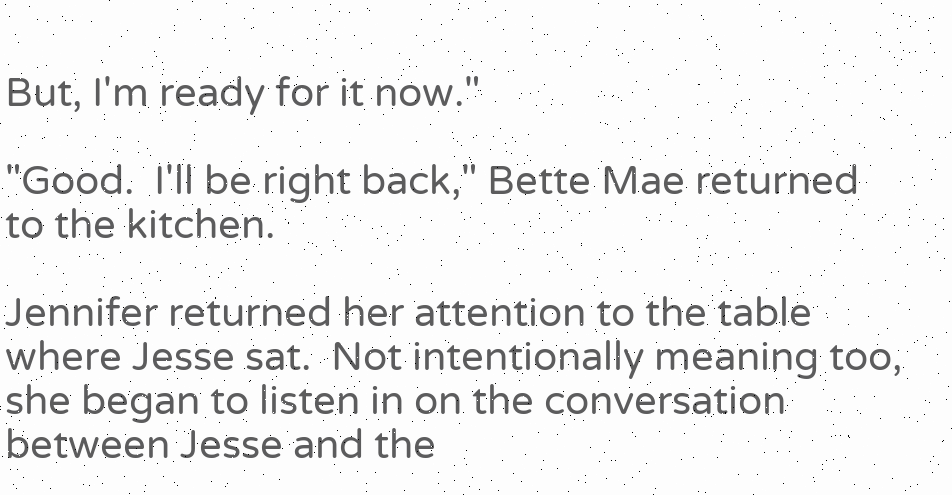But, I'm ready for it now."

"Good.  I'll be right back," Bette Mae returned to the kitchen.

Jennifer returned her attention to the table where Jesse sat.  Not intentionally meaning too, she began to listen in on the conversation between Jesse and the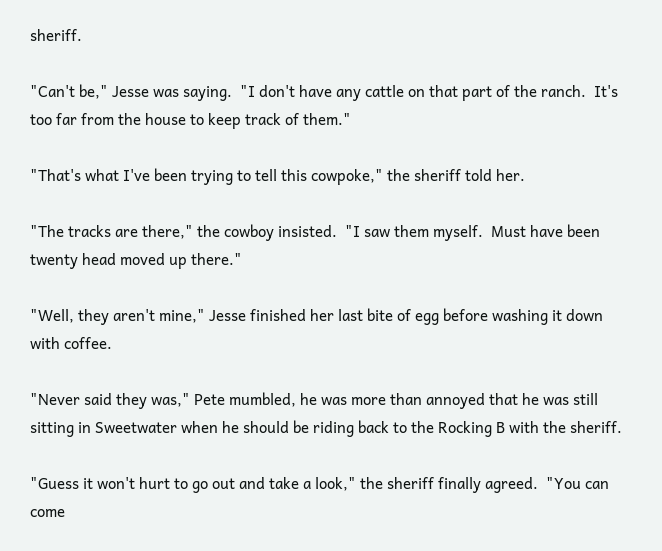sheriff.

"Can't be," Jesse was saying.  "I don't have any cattle on that part of the ranch.  It's too far from the house to keep track of them."

"That's what I've been trying to tell this cowpoke," the sheriff told her.

"The tracks are there," the cowboy insisted.  "I saw them myself.  Must have been twenty head moved up there."

"Well, they aren't mine," Jesse finished her last bite of egg before washing it down with coffee.

"Never said they was," Pete mumbled, he was more than annoyed that he was still sitting in Sweetwater when he should be riding back to the Rocking B with the sheriff.

"Guess it won't hurt to go out and take a look," the sheriff finally agreed.  "You can come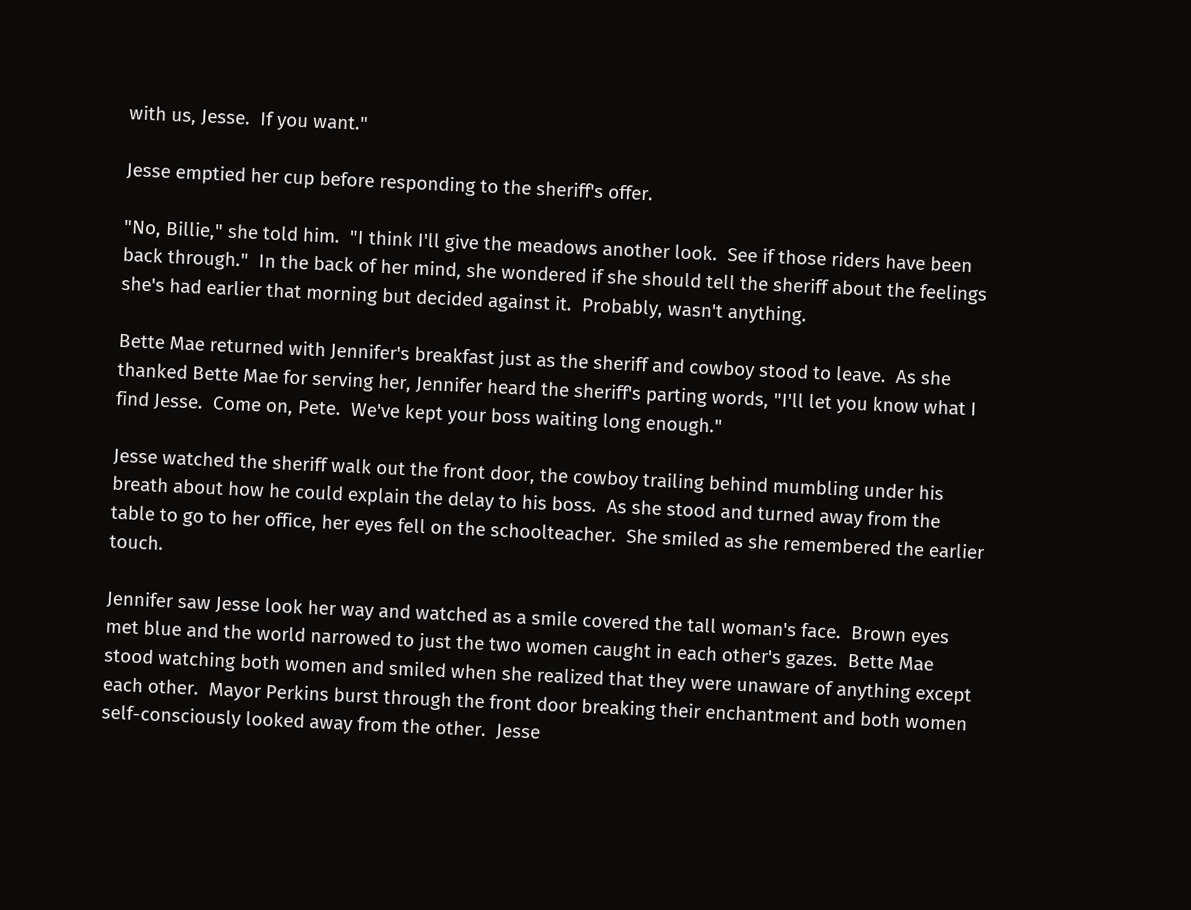with us, Jesse.  If you want."

Jesse emptied her cup before responding to the sheriff's offer.

"No, Billie," she told him.  "I think I'll give the meadows another look.  See if those riders have been back through."  In the back of her mind, she wondered if she should tell the sheriff about the feelings she's had earlier that morning but decided against it.  Probably, wasn't anything.

Bette Mae returned with Jennifer's breakfast just as the sheriff and cowboy stood to leave.  As she thanked Bette Mae for serving her, Jennifer heard the sheriff's parting words, "I'll let you know what I find Jesse.  Come on, Pete.  We've kept your boss waiting long enough."

Jesse watched the sheriff walk out the front door, the cowboy trailing behind mumbling under his breath about how he could explain the delay to his boss.  As she stood and turned away from the table to go to her office, her eyes fell on the schoolteacher.  She smiled as she remembered the earlier touch.

Jennifer saw Jesse look her way and watched as a smile covered the tall woman's face.  Brown eyes met blue and the world narrowed to just the two women caught in each other's gazes.  Bette Mae stood watching both women and smiled when she realized that they were unaware of anything except each other.  Mayor Perkins burst through the front door breaking their enchantment and both women self-consciously looked away from the other.  Jesse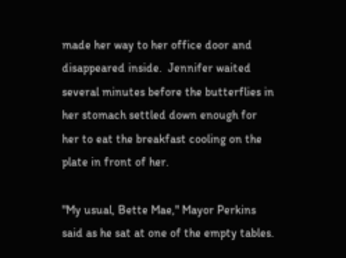made her way to her office door and disappeared inside.  Jennifer waited several minutes before the butterflies in her stomach settled down enough for her to eat the breakfast cooling on the plate in front of her.

"My usual, Bette Mae," Mayor Perkins said as he sat at one of the empty tables.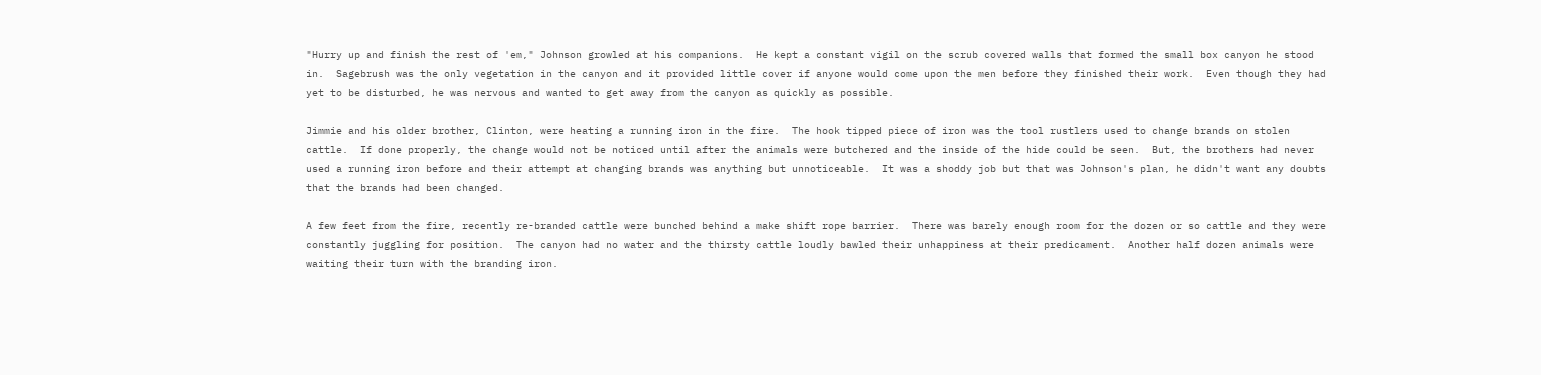"Hurry up and finish the rest of 'em," Johnson growled at his companions.  He kept a constant vigil on the scrub covered walls that formed the small box canyon he stood in.  Sagebrush was the only vegetation in the canyon and it provided little cover if anyone would come upon the men before they finished their work.  Even though they had yet to be disturbed, he was nervous and wanted to get away from the canyon as quickly as possible.

Jimmie and his older brother, Clinton, were heating a running iron in the fire.  The hook tipped piece of iron was the tool rustlers used to change brands on stolen cattle.  If done properly, the change would not be noticed until after the animals were butchered and the inside of the hide could be seen.  But, the brothers had never used a running iron before and their attempt at changing brands was anything but unnoticeable.  It was a shoddy job but that was Johnson's plan, he didn't want any doubts that the brands had been changed.

A few feet from the fire, recently re-branded cattle were bunched behind a make shift rope barrier.  There was barely enough room for the dozen or so cattle and they were constantly juggling for position.  The canyon had no water and the thirsty cattle loudly bawled their unhappiness at their predicament.  Another half dozen animals were waiting their turn with the branding iron.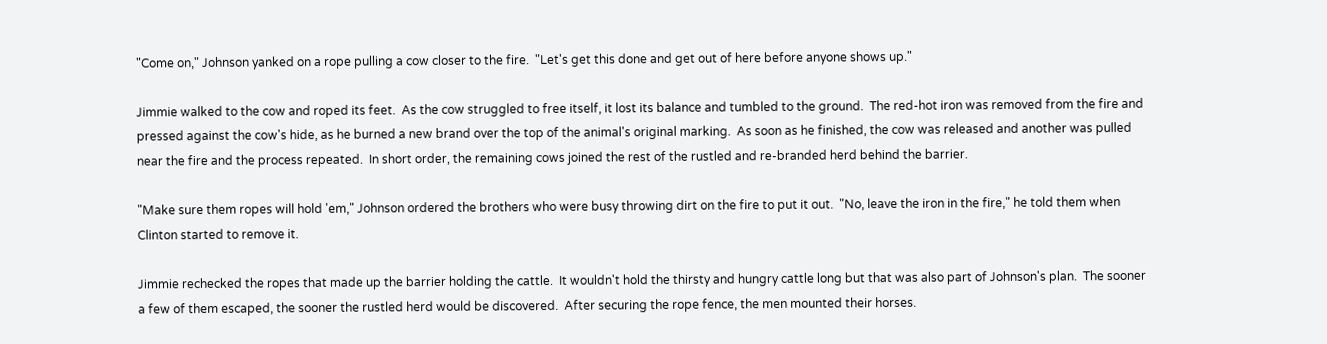"Come on," Johnson yanked on a rope pulling a cow closer to the fire.  "Let's get this done and get out of here before anyone shows up."

Jimmie walked to the cow and roped its feet.  As the cow struggled to free itself, it lost its balance and tumbled to the ground.  The red-hot iron was removed from the fire and pressed against the cow's hide, as he burned a new brand over the top of the animal's original marking.  As soon as he finished, the cow was released and another was pulled near the fire and the process repeated.  In short order, the remaining cows joined the rest of the rustled and re-branded herd behind the barrier.

"Make sure them ropes will hold 'em," Johnson ordered the brothers who were busy throwing dirt on the fire to put it out.  "No, leave the iron in the fire," he told them when Clinton started to remove it.

Jimmie rechecked the ropes that made up the barrier holding the cattle.  It wouldn't hold the thirsty and hungry cattle long but that was also part of Johnson's plan.  The sooner a few of them escaped, the sooner the rustled herd would be discovered.  After securing the rope fence, the men mounted their horses.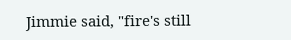Jimmie said, "fire's still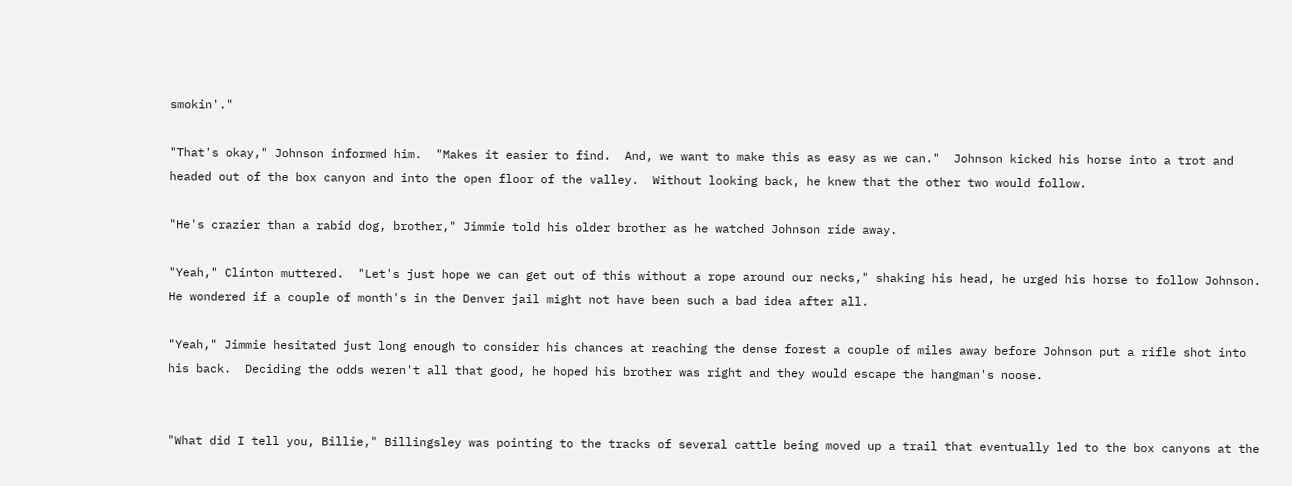smokin'."

"That's okay," Johnson informed him.  "Makes it easier to find.  And, we want to make this as easy as we can."  Johnson kicked his horse into a trot and headed out of the box canyon and into the open floor of the valley.  Without looking back, he knew that the other two would follow.

"He's crazier than a rabid dog, brother," Jimmie told his older brother as he watched Johnson ride away.

"Yeah," Clinton muttered.  "Let's just hope we can get out of this without a rope around our necks," shaking his head, he urged his horse to follow Johnson.  He wondered if a couple of month's in the Denver jail might not have been such a bad idea after all.

"Yeah," Jimmie hesitated just long enough to consider his chances at reaching the dense forest a couple of miles away before Johnson put a rifle shot into his back.  Deciding the odds weren't all that good, he hoped his brother was right and they would escape the hangman's noose.


"What did I tell you, Billie," Billingsley was pointing to the tracks of several cattle being moved up a trail that eventually led to the box canyons at the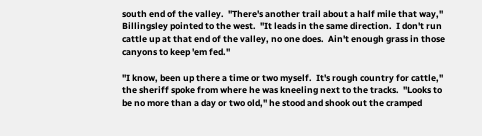south end of the valley.  "There's another trail about a half mile that way," Billingsley pointed to the west.  "It leads in the same direction.  I don't run cattle up at that end of the valley, no one does.  Ain't enough grass in those canyons to keep 'em fed."

"I know, been up there a time or two myself.  It's rough country for cattle," the sheriff spoke from where he was kneeling next to the tracks.  "Looks to be no more than a day or two old," he stood and shook out the cramped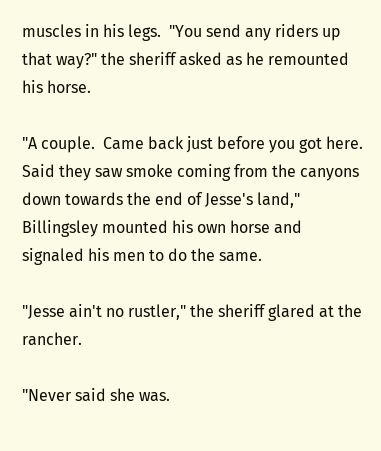muscles in his legs.  "You send any riders up that way?" the sheriff asked as he remounted his horse.

"A couple.  Came back just before you got here.  Said they saw smoke coming from the canyons down towards the end of Jesse's land," Billingsley mounted his own horse and signaled his men to do the same.

"Jesse ain't no rustler," the sheriff glared at the rancher.

"Never said she was.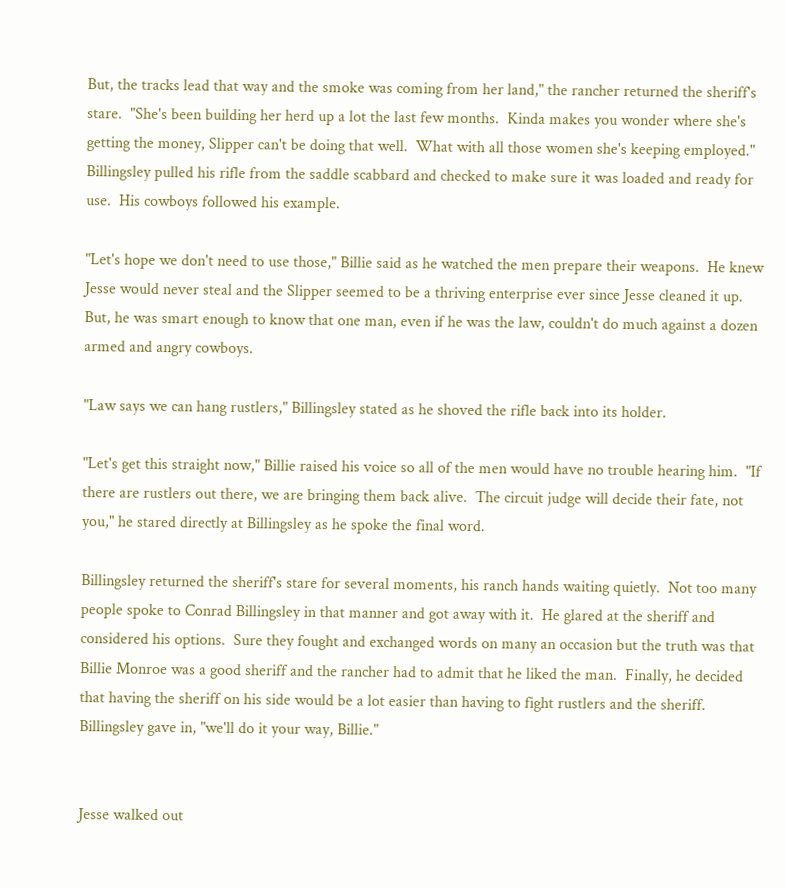But, the tracks lead that way and the smoke was coming from her land," the rancher returned the sheriff's stare.  "She's been building her herd up a lot the last few months.  Kinda makes you wonder where she's getting the money, Slipper can't be doing that well.  What with all those women she's keeping employed."  Billingsley pulled his rifle from the saddle scabbard and checked to make sure it was loaded and ready for use.  His cowboys followed his example.

"Let's hope we don't need to use those," Billie said as he watched the men prepare their weapons.  He knew Jesse would never steal and the Slipper seemed to be a thriving enterprise ever since Jesse cleaned it up.  But, he was smart enough to know that one man, even if he was the law, couldn't do much against a dozen armed and angry cowboys.

"Law says we can hang rustlers," Billingsley stated as he shoved the rifle back into its holder.

"Let's get this straight now," Billie raised his voice so all of the men would have no trouble hearing him.  "If there are rustlers out there, we are bringing them back alive.  The circuit judge will decide their fate, not you," he stared directly at Billingsley as he spoke the final word.

Billingsley returned the sheriff's stare for several moments, his ranch hands waiting quietly.  Not too many people spoke to Conrad Billingsley in that manner and got away with it.  He glared at the sheriff and considered his options.  Sure they fought and exchanged words on many an occasion but the truth was that Billie Monroe was a good sheriff and the rancher had to admit that he liked the man.  Finally, he decided that having the sheriff on his side would be a lot easier than having to fight rustlers and the sheriff.  Billingsley gave in, "we'll do it your way, Billie."


Jesse walked out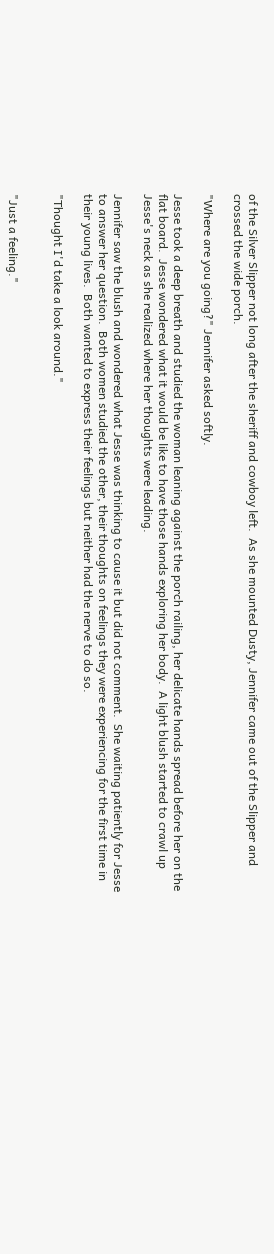of the Silver Slipper not long after the sheriff and cowboy left.  As she mounted Dusty, Jennifer came out of the Slipper and crossed the wide porch.

"Where are you going?" Jennifer asked softly.

Jesse took a deep breath and studied the woman leaning against the porch railing, her delicate hands spread before her on the flat board.  Jesse wondered what it would be like to have those hands exploring her body.  A light blush started to crawl up Jesse's neck as she realized where her thoughts were leading.

Jennifer saw the blush and wondered what Jesse was thinking to cause it but did not comment.  She waiting patiently for Jesse to answer her question.  Both women studied the other, their thoughts on feelings they were experiencing for the first time in their young lives.  Both wanted to express their feelings but neither had the nerve to do so.

"Thought I'd take a look around."


"Just a feeling."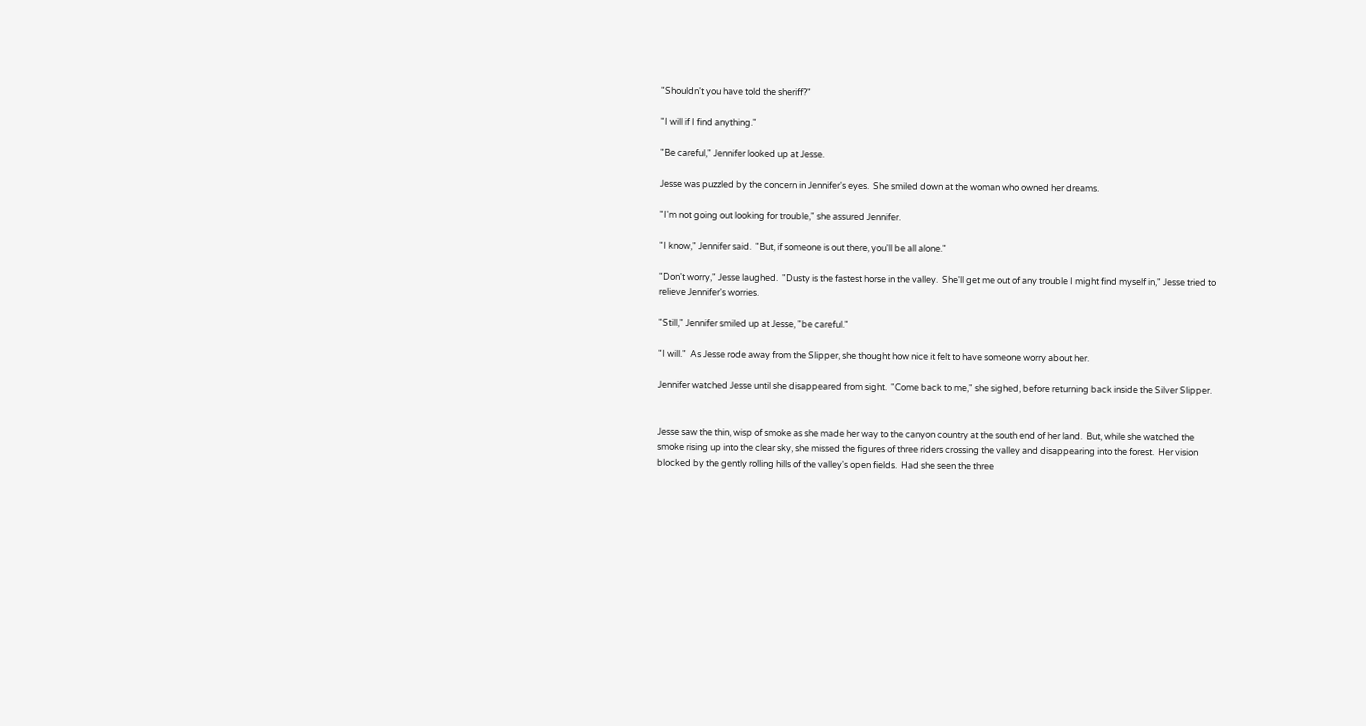"Shouldn't you have told the sheriff?"

"I will if I find anything."

"Be careful," Jennifer looked up at Jesse.

Jesse was puzzled by the concern in Jennifer's eyes.  She smiled down at the woman who owned her dreams.

"I'm not going out looking for trouble," she assured Jennifer.

"I know," Jennifer said.  "But, if someone is out there, you'll be all alone."

"Don't worry," Jesse laughed.  "Dusty is the fastest horse in the valley.  She'll get me out of any trouble I might find myself in," Jesse tried to relieve Jennifer's worries.

"Still," Jennifer smiled up at Jesse, "be careful."

"I will."  As Jesse rode away from the Slipper, she thought how nice it felt to have someone worry about her.

Jennifer watched Jesse until she disappeared from sight.  "Come back to me," she sighed, before returning back inside the Silver Slipper.


Jesse saw the thin, wisp of smoke as she made her way to the canyon country at the south end of her land.  But, while she watched the smoke rising up into the clear sky, she missed the figures of three riders crossing the valley and disappearing into the forest.  Her vision blocked by the gently rolling hills of the valley's open fields.  Had she seen the three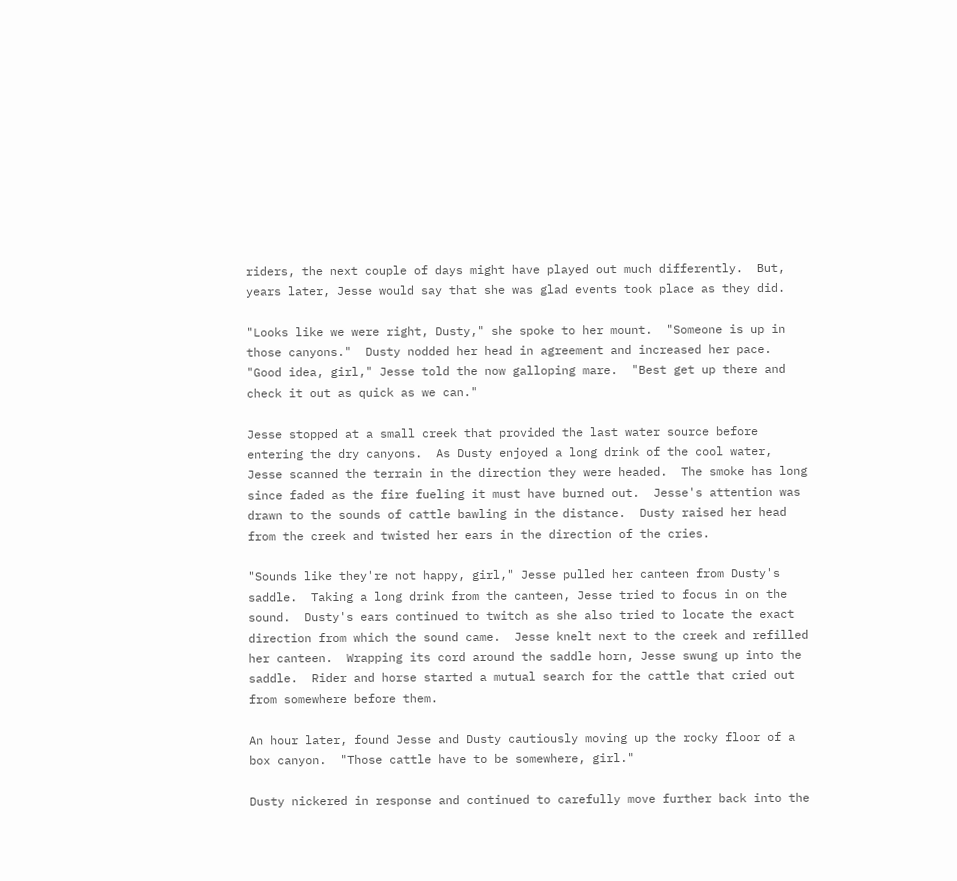riders, the next couple of days might have played out much differently.  But, years later, Jesse would say that she was glad events took place as they did.

"Looks like we were right, Dusty," she spoke to her mount.  "Someone is up in those canyons."  Dusty nodded her head in agreement and increased her pace.  "Good idea, girl," Jesse told the now galloping mare.  "Best get up there and check it out as quick as we can."

Jesse stopped at a small creek that provided the last water source before entering the dry canyons.  As Dusty enjoyed a long drink of the cool water, Jesse scanned the terrain in the direction they were headed.  The smoke has long since faded as the fire fueling it must have burned out.  Jesse's attention was drawn to the sounds of cattle bawling in the distance.  Dusty raised her head from the creek and twisted her ears in the direction of the cries.

"Sounds like they're not happy, girl," Jesse pulled her canteen from Dusty's saddle.  Taking a long drink from the canteen, Jesse tried to focus in on the sound.  Dusty's ears continued to twitch as she also tried to locate the exact direction from which the sound came.  Jesse knelt next to the creek and refilled her canteen.  Wrapping its cord around the saddle horn, Jesse swung up into the saddle.  Rider and horse started a mutual search for the cattle that cried out from somewhere before them.

An hour later, found Jesse and Dusty cautiously moving up the rocky floor of a box canyon.  "Those cattle have to be somewhere, girl."

Dusty nickered in response and continued to carefully move further back into the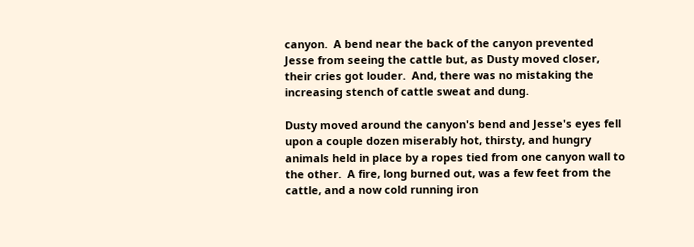canyon.  A bend near the back of the canyon prevented Jesse from seeing the cattle but, as Dusty moved closer, their cries got louder.  And, there was no mistaking the increasing stench of cattle sweat and dung.

Dusty moved around the canyon's bend and Jesse's eyes fell upon a couple dozen miserably hot, thirsty, and hungry animals held in place by a ropes tied from one canyon wall to the other.  A fire, long burned out, was a few feet from the cattle, and a now cold running iron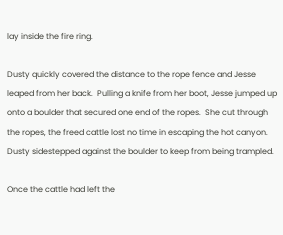lay inside the fire ring.

Dusty quickly covered the distance to the rope fence and Jesse leaped from her back.  Pulling a knife from her boot, Jesse jumped up onto a boulder that secured one end of the ropes.  She cut through the ropes, the freed cattle lost no time in escaping the hot canyon.  Dusty sidestepped against the boulder to keep from being trampled.

Once the cattle had left the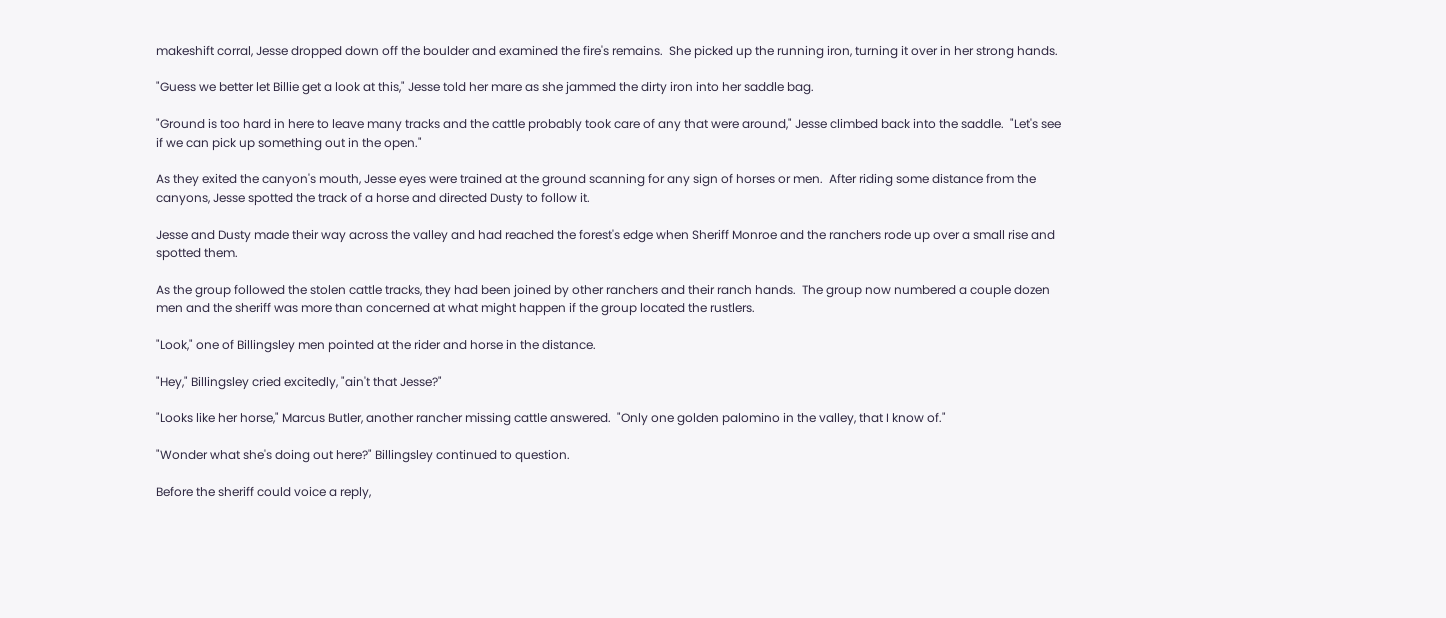makeshift corral, Jesse dropped down off the boulder and examined the fire's remains.  She picked up the running iron, turning it over in her strong hands.

"Guess we better let Billie get a look at this," Jesse told her mare as she jammed the dirty iron into her saddle bag.

"Ground is too hard in here to leave many tracks and the cattle probably took care of any that were around," Jesse climbed back into the saddle.  "Let's see if we can pick up something out in the open."

As they exited the canyon's mouth, Jesse eyes were trained at the ground scanning for any sign of horses or men.  After riding some distance from the canyons, Jesse spotted the track of a horse and directed Dusty to follow it.

Jesse and Dusty made their way across the valley and had reached the forest's edge when Sheriff Monroe and the ranchers rode up over a small rise and spotted them.

As the group followed the stolen cattle tracks, they had been joined by other ranchers and their ranch hands.  The group now numbered a couple dozen men and the sheriff was more than concerned at what might happen if the group located the rustlers.

"Look," one of Billingsley men pointed at the rider and horse in the distance.

"Hey," Billingsley cried excitedly, "ain't that Jesse?"

"Looks like her horse," Marcus Butler, another rancher missing cattle answered.  "Only one golden palomino in the valley, that I know of."

"Wonder what she's doing out here?" Billingsley continued to question.

Before the sheriff could voice a reply,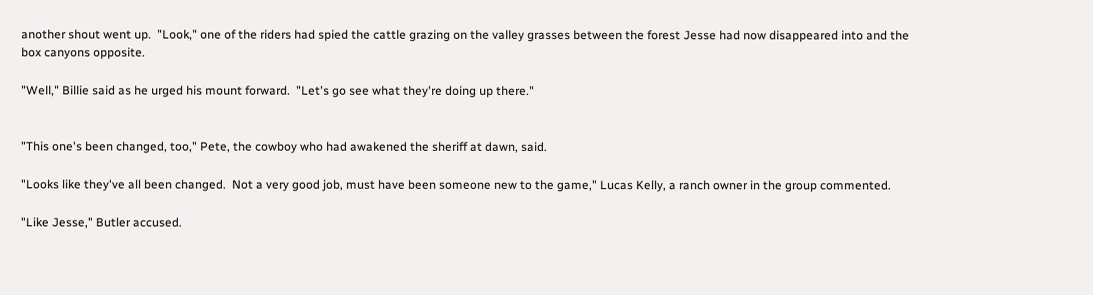another shout went up.  "Look," one of the riders had spied the cattle grazing on the valley grasses between the forest Jesse had now disappeared into and the box canyons opposite.

"Well," Billie said as he urged his mount forward.  "Let's go see what they're doing up there."


"This one's been changed, too," Pete, the cowboy who had awakened the sheriff at dawn, said.

"Looks like they've all been changed.  Not a very good job, must have been someone new to the game," Lucas Kelly, a ranch owner in the group commented.

"Like Jesse," Butler accused.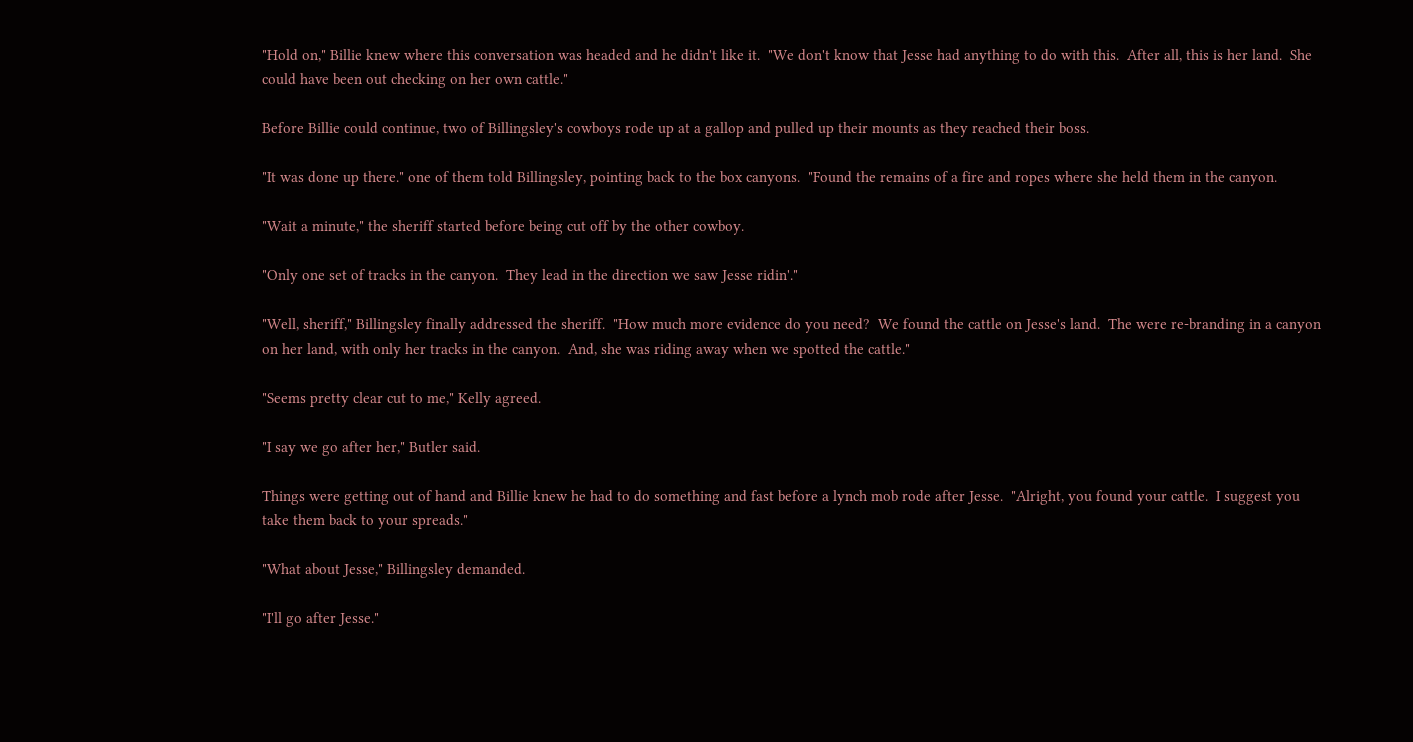"Hold on," Billie knew where this conversation was headed and he didn't like it.  "We don't know that Jesse had anything to do with this.  After all, this is her land.  She could have been out checking on her own cattle."

Before Billie could continue, two of Billingsley's cowboys rode up at a gallop and pulled up their mounts as they reached their boss.

"It was done up there." one of them told Billingsley, pointing back to the box canyons.  "Found the remains of a fire and ropes where she held them in the canyon.

"Wait a minute," the sheriff started before being cut off by the other cowboy.

"Only one set of tracks in the canyon.  They lead in the direction we saw Jesse ridin'."

"Well, sheriff," Billingsley finally addressed the sheriff.  "How much more evidence do you need?  We found the cattle on Jesse's land.  The were re-branding in a canyon on her land, with only her tracks in the canyon.  And, she was riding away when we spotted the cattle."

"Seems pretty clear cut to me," Kelly agreed.

"I say we go after her," Butler said.

Things were getting out of hand and Billie knew he had to do something and fast before a lynch mob rode after Jesse.  "Alright, you found your cattle.  I suggest you take them back to your spreads."

"What about Jesse," Billingsley demanded.

"I'll go after Jesse."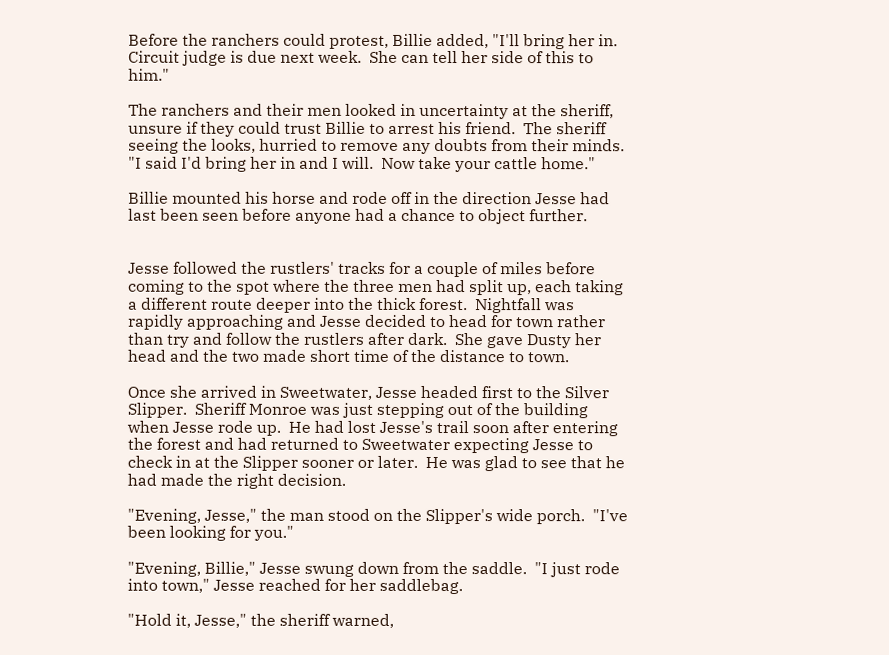Before the ranchers could protest, Billie added, "I'll bring her in.  Circuit judge is due next week.  She can tell her side of this to him."

The ranchers and their men looked in uncertainty at the sheriff, unsure if they could trust Billie to arrest his friend.  The sheriff seeing the looks, hurried to remove any doubts from their minds.  "I said I'd bring her in and I will.  Now take your cattle home."

Billie mounted his horse and rode off in the direction Jesse had last been seen before anyone had a chance to object further.


Jesse followed the rustlers' tracks for a couple of miles before coming to the spot where the three men had split up, each taking a different route deeper into the thick forest.  Nightfall was rapidly approaching and Jesse decided to head for town rather than try and follow the rustlers after dark.  She gave Dusty her head and the two made short time of the distance to town.

Once she arrived in Sweetwater, Jesse headed first to the Silver Slipper.  Sheriff Monroe was just stepping out of the building when Jesse rode up.  He had lost Jesse's trail soon after entering the forest and had returned to Sweetwater expecting Jesse to check in at the Slipper sooner or later.  He was glad to see that he had made the right decision.

"Evening, Jesse," the man stood on the Slipper's wide porch.  "I've been looking for you."

"Evening, Billie," Jesse swung down from the saddle.  "I just rode into town," Jesse reached for her saddlebag.

"Hold it, Jesse," the sheriff warned,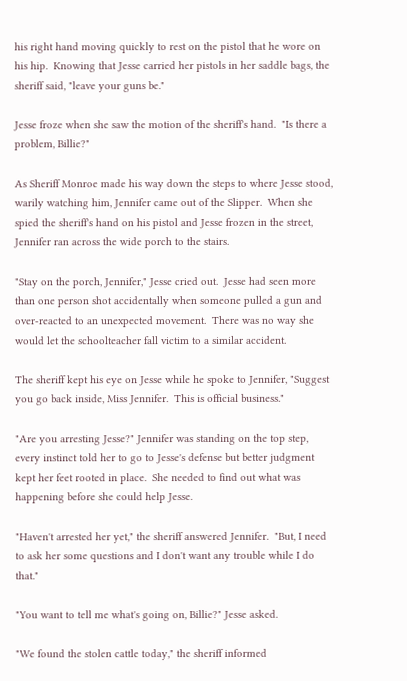his right hand moving quickly to rest on the pistol that he wore on his hip.  Knowing that Jesse carried her pistols in her saddle bags, the sheriff said, "leave your guns be."

Jesse froze when she saw the motion of the sheriff's hand.  "Is there a problem, Billie?"

As Sheriff Monroe made his way down the steps to where Jesse stood, warily watching him, Jennifer came out of the Slipper.  When she spied the sheriff's hand on his pistol and Jesse frozen in the street, Jennifer ran across the wide porch to the stairs.

"Stay on the porch, Jennifer," Jesse cried out.  Jesse had seen more than one person shot accidentally when someone pulled a gun and over-reacted to an unexpected movement.  There was no way she would let the schoolteacher fall victim to a similar accident.

The sheriff kept his eye on Jesse while he spoke to Jennifer, "Suggest you go back inside, Miss Jennifer.  This is official business."

"Are you arresting Jesse?" Jennifer was standing on the top step, every instinct told her to go to Jesse's defense but better judgment kept her feet rooted in place.  She needed to find out what was happening before she could help Jesse.

"Haven't arrested her yet," the sheriff answered Jennifer.  "But, I need to ask her some questions and I don't want any trouble while I do that."

"You want to tell me what's going on, Billie?" Jesse asked.

"We found the stolen cattle today," the sheriff informed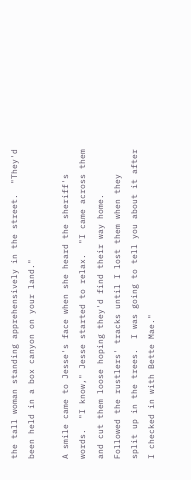the tall woman standing apprehensively in the street.  "They'd been held in a box canyon on your land."

A smile came to Jesse's face when she heard the sheriff's words.  "I know," Jesse started to relax.  "I came across them and cut them loose hoping they'd find their way home.  Followed the rustlers' tracks until I lost them when they split up in the trees.  I was going to tell you about it after I checked in with Bette Mae."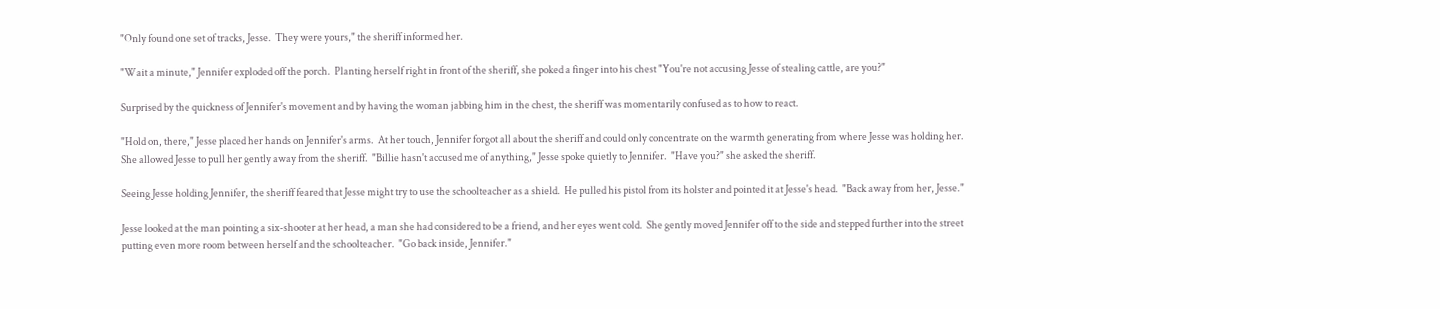"Only found one set of tracks, Jesse.  They were yours," the sheriff informed her.

"Wait a minute," Jennifer exploded off the porch.  Planting herself right in front of the sheriff, she poked a finger into his chest "You're not accusing Jesse of stealing cattle, are you?"

Surprised by the quickness of Jennifer's movement and by having the woman jabbing him in the chest, the sheriff was momentarily confused as to how to react.

"Hold on, there," Jesse placed her hands on Jennifer's arms.  At her touch, Jennifer forgot all about the sheriff and could only concentrate on the warmth generating from where Jesse was holding her.  She allowed Jesse to pull her gently away from the sheriff.  "Billie hasn't accused me of anything," Jesse spoke quietly to Jennifer.  "Have you?" she asked the sheriff.

Seeing Jesse holding Jennifer, the sheriff feared that Jesse might try to use the schoolteacher as a shield.  He pulled his pistol from its holster and pointed it at Jesse's head.  "Back away from her, Jesse."

Jesse looked at the man pointing a six-shooter at her head, a man she had considered to be a friend, and her eyes went cold.  She gently moved Jennifer off to the side and stepped further into the street putting even more room between herself and the schoolteacher.  "Go back inside, Jennifer."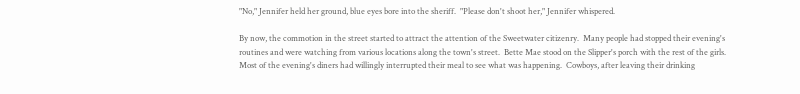"No," Jennifer held her ground, blue eyes bore into the sheriff.  "Please don't shoot her," Jennifer whispered.

By now, the commotion in the street started to attract the attention of the Sweetwater citizenry.  Many people had stopped their evening's routines and were watching from various locations along the town's street.  Bette Mae stood on the Slipper's porch with the rest of the girls.  Most of the evening's diners had willingly interrupted their meal to see what was happening.  Cowboys, after leaving their drinking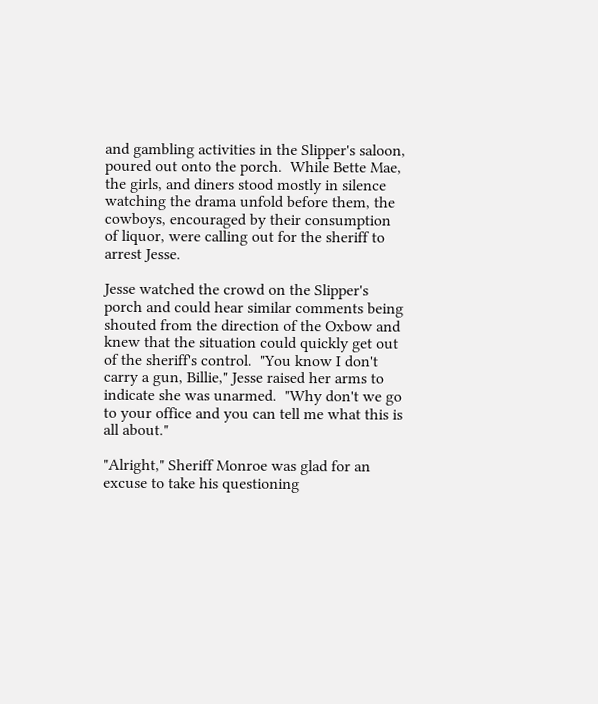and gambling activities in the Slipper's saloon, poured out onto the porch.  While Bette Mae, the girls, and diners stood mostly in silence watching the drama unfold before them, the cowboys, encouraged by their consumption of liquor, were calling out for the sheriff to arrest Jesse.

Jesse watched the crowd on the Slipper's porch and could hear similar comments being shouted from the direction of the Oxbow and knew that the situation could quickly get out of the sheriff's control.  "You know I don't carry a gun, Billie," Jesse raised her arms to indicate she was unarmed.  "Why don't we go to your office and you can tell me what this is all about."

"Alright," Sheriff Monroe was glad for an excuse to take his questioning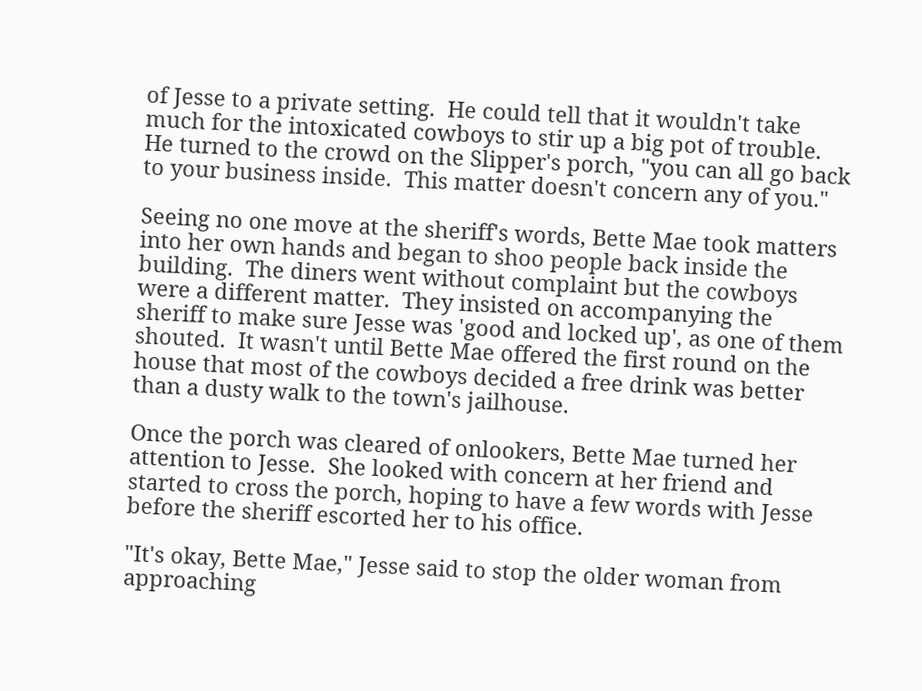of Jesse to a private setting.  He could tell that it wouldn't take much for the intoxicated cowboys to stir up a big pot of trouble.  He turned to the crowd on the Slipper's porch, "you can all go back to your business inside.  This matter doesn't concern any of you."

Seeing no one move at the sheriff's words, Bette Mae took matters into her own hands and began to shoo people back inside the building.  The diners went without complaint but the cowboys were a different matter.  They insisted on accompanying the sheriff to make sure Jesse was 'good and locked up', as one of them shouted.  It wasn't until Bette Mae offered the first round on the house that most of the cowboys decided a free drink was better than a dusty walk to the town's jailhouse.

Once the porch was cleared of onlookers, Bette Mae turned her attention to Jesse.  She looked with concern at her friend and started to cross the porch, hoping to have a few words with Jesse before the sheriff escorted her to his office.

"It's okay, Bette Mae," Jesse said to stop the older woman from approaching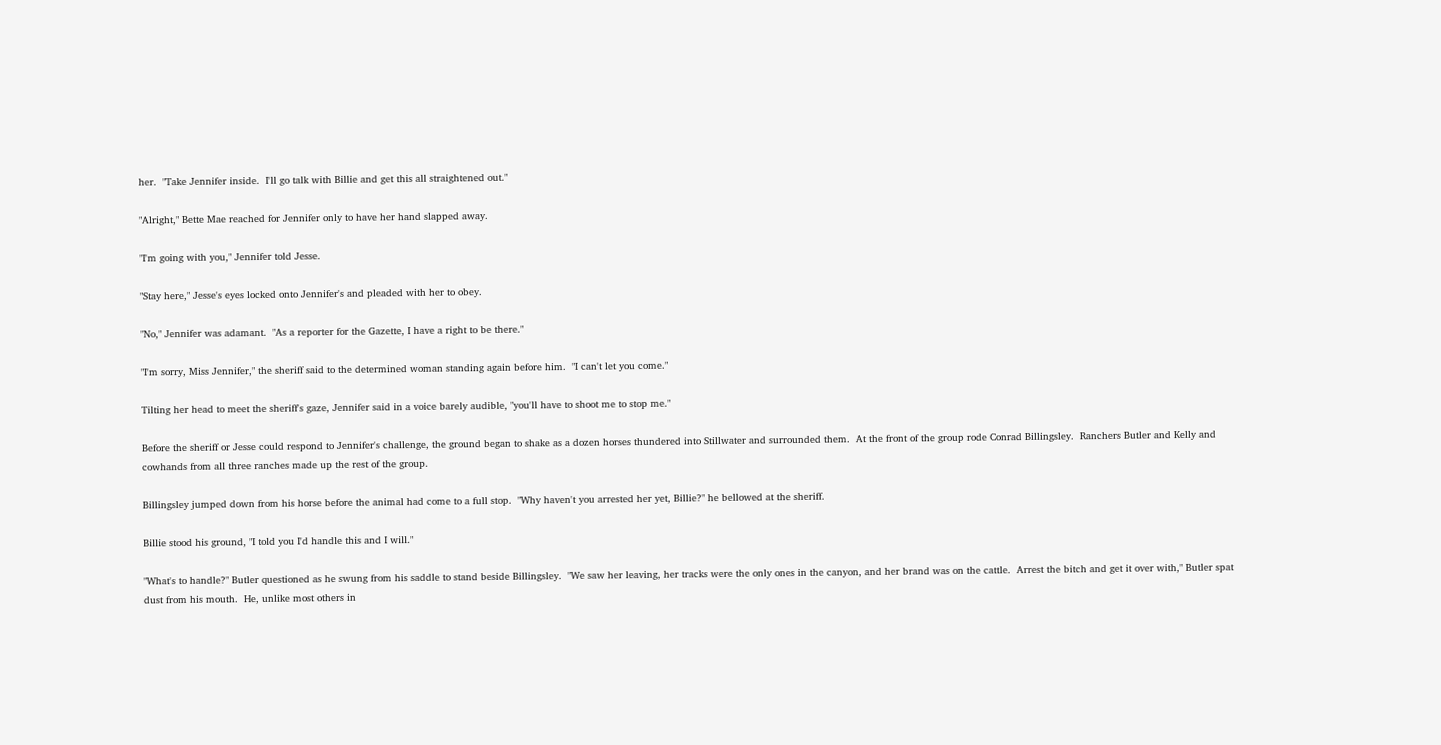her.  "Take Jennifer inside.  I'll go talk with Billie and get this all straightened out."

"Alright," Bette Mae reached for Jennifer only to have her hand slapped away.

"I'm going with you," Jennifer told Jesse.

"Stay here," Jesse's eyes locked onto Jennifer's and pleaded with her to obey.

"No," Jennifer was adamant.  "As a reporter for the Gazette, I have a right to be there."

"I'm sorry, Miss Jennifer," the sheriff said to the determined woman standing again before him.  "I can't let you come."

Tilting her head to meet the sheriff's gaze, Jennifer said in a voice barely audible, "you'll have to shoot me to stop me."

Before the sheriff or Jesse could respond to Jennifer's challenge, the ground began to shake as a dozen horses thundered into Stillwater and surrounded them.  At the front of the group rode Conrad Billingsley.  Ranchers Butler and Kelly and cowhands from all three ranches made up the rest of the group.

Billingsley jumped down from his horse before the animal had come to a full stop.  "Why haven't you arrested her yet, Billie?" he bellowed at the sheriff.

Billie stood his ground, "I told you I'd handle this and I will."

"What's to handle?" Butler questioned as he swung from his saddle to stand beside Billingsley.  "We saw her leaving, her tracks were the only ones in the canyon, and her brand was on the cattle.  Arrest the bitch and get it over with," Butler spat dust from his mouth.  He, unlike most others in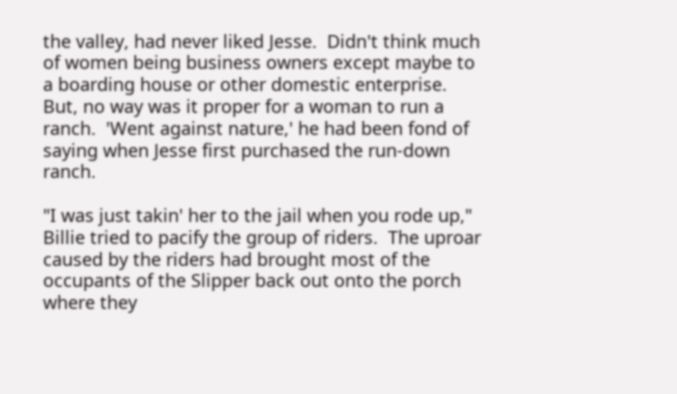the valley, had never liked Jesse.  Didn't think much of women being business owners except maybe to a boarding house or other domestic enterprise.  But, no way was it proper for a woman to run a ranch.  'Went against nature,' he had been fond of saying when Jesse first purchased the run-down ranch.

"I was just takin' her to the jail when you rode up," Billie tried to pacify the group of riders.  The uproar caused by the riders had brought most of the occupants of the Slipper back out onto the porch where they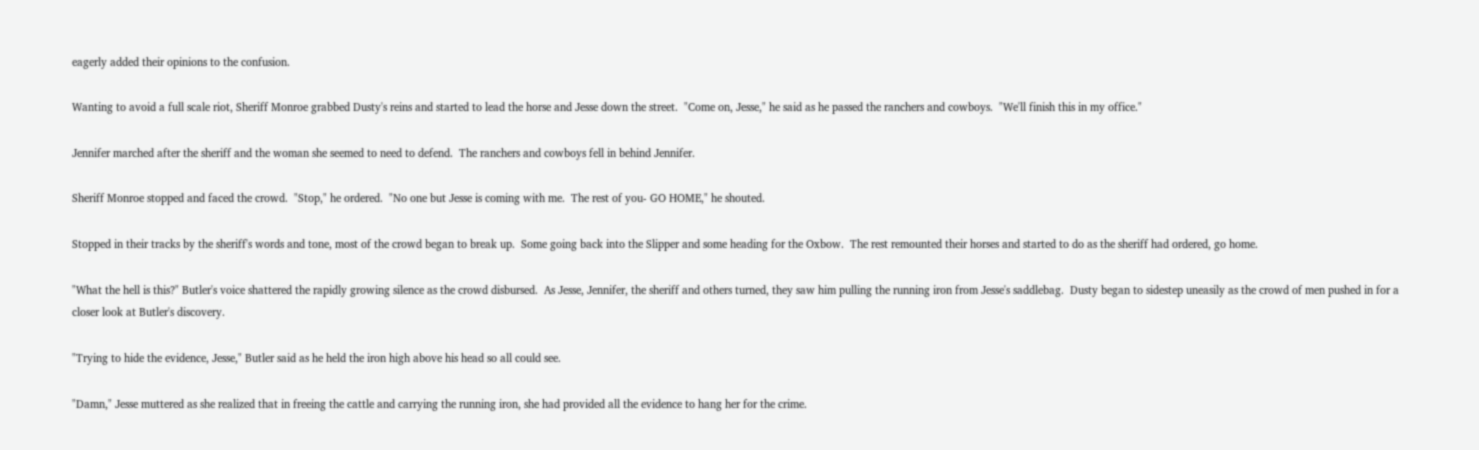eagerly added their opinions to the confusion.

Wanting to avoid a full scale riot, Sheriff Monroe grabbed Dusty's reins and started to lead the horse and Jesse down the street.  "Come on, Jesse," he said as he passed the ranchers and cowboys.  "We'll finish this in my office."

Jennifer marched after the sheriff and the woman she seemed to need to defend.  The ranchers and cowboys fell in behind Jennifer.

Sheriff Monroe stopped and faced the crowd.  "Stop," he ordered.  "No one but Jesse is coming with me.  The rest of you- GO HOME," he shouted.

Stopped in their tracks by the sheriff's words and tone, most of the crowd began to break up.  Some going back into the Slipper and some heading for the Oxbow.  The rest remounted their horses and started to do as the sheriff had ordered, go home.

"What the hell is this?" Butler's voice shattered the rapidly growing silence as the crowd disbursed.  As Jesse, Jennifer, the sheriff and others turned, they saw him pulling the running iron from Jesse's saddlebag.  Dusty began to sidestep uneasily as the crowd of men pushed in for a closer look at Butler's discovery.

"Trying to hide the evidence, Jesse," Butler said as he held the iron high above his head so all could see.

"Damn," Jesse muttered as she realized that in freeing the cattle and carrying the running iron, she had provided all the evidence to hang her for the crime.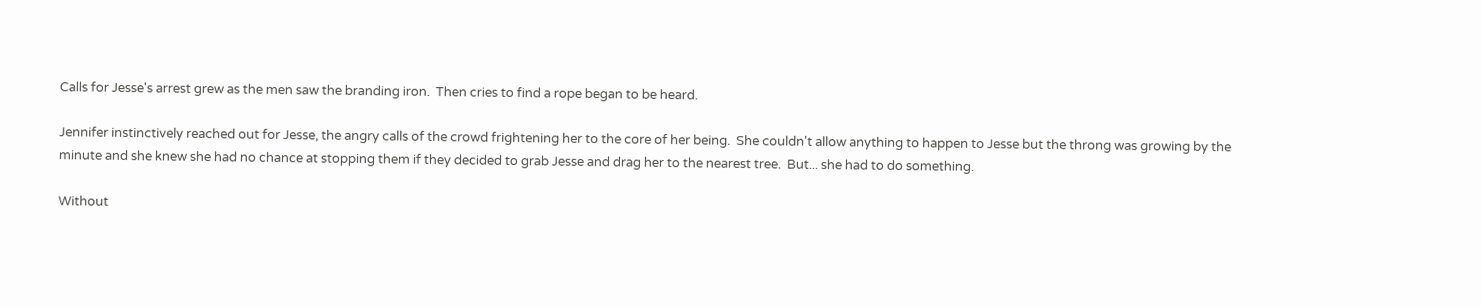Calls for Jesse's arrest grew as the men saw the branding iron.  Then cries to find a rope began to be heard.

Jennifer instinctively reached out for Jesse, the angry calls of the crowd frightening her to the core of her being.  She couldn't allow anything to happen to Jesse but the throng was growing by the minute and she knew she had no chance at stopping them if they decided to grab Jesse and drag her to the nearest tree.  But... she had to do something.

Without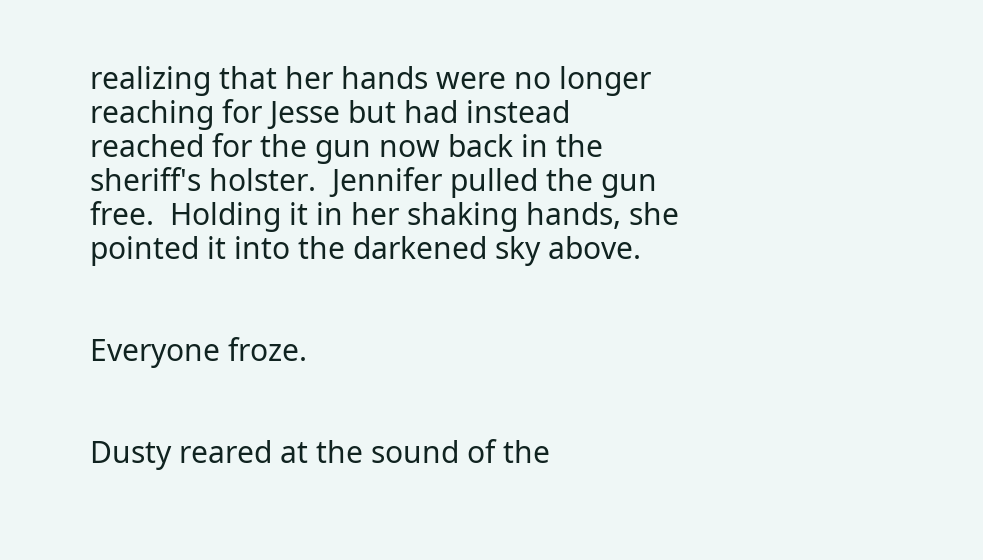realizing that her hands were no longer reaching for Jesse but had instead reached for the gun now back in the sheriff's holster.  Jennifer pulled the gun free.  Holding it in her shaking hands, she pointed it into the darkened sky above.


Everyone froze.


Dusty reared at the sound of the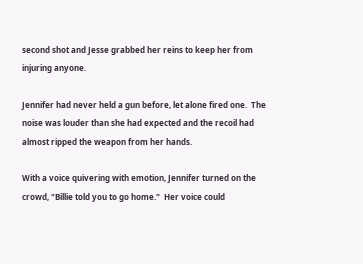second shot and Jesse grabbed her reins to keep her from injuring anyone.

Jennifer had never held a gun before, let alone fired one.  The noise was louder than she had expected and the recoil had almost ripped the weapon from her hands.

With a voice quivering with emotion, Jennifer turned on the crowd, "Billie told you to go home."  Her voice could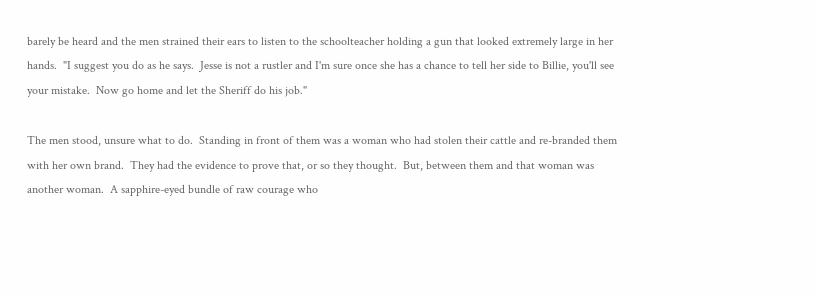barely be heard and the men strained their ears to listen to the schoolteacher holding a gun that looked extremely large in her hands.  "I suggest you do as he says.  Jesse is not a rustler and I'm sure once she has a chance to tell her side to Billie, you'll see your mistake.  Now go home and let the Sheriff do his job."

The men stood, unsure what to do.  Standing in front of them was a woman who had stolen their cattle and re-branded them with her own brand.  They had the evidence to prove that, or so they thought.  But, between them and that woman was another woman.  A sapphire-eyed bundle of raw courage who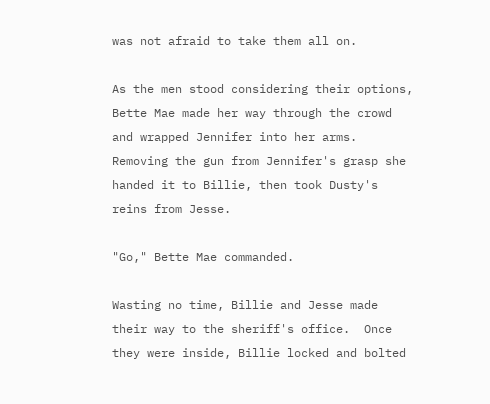was not afraid to take them all on.

As the men stood considering their options, Bette Mae made her way through the crowd and wrapped Jennifer into her arms.  Removing the gun from Jennifer's grasp she handed it to Billie, then took Dusty's reins from Jesse.

"Go," Bette Mae commanded.

Wasting no time, Billie and Jesse made their way to the sheriff's office.  Once they were inside, Billie locked and bolted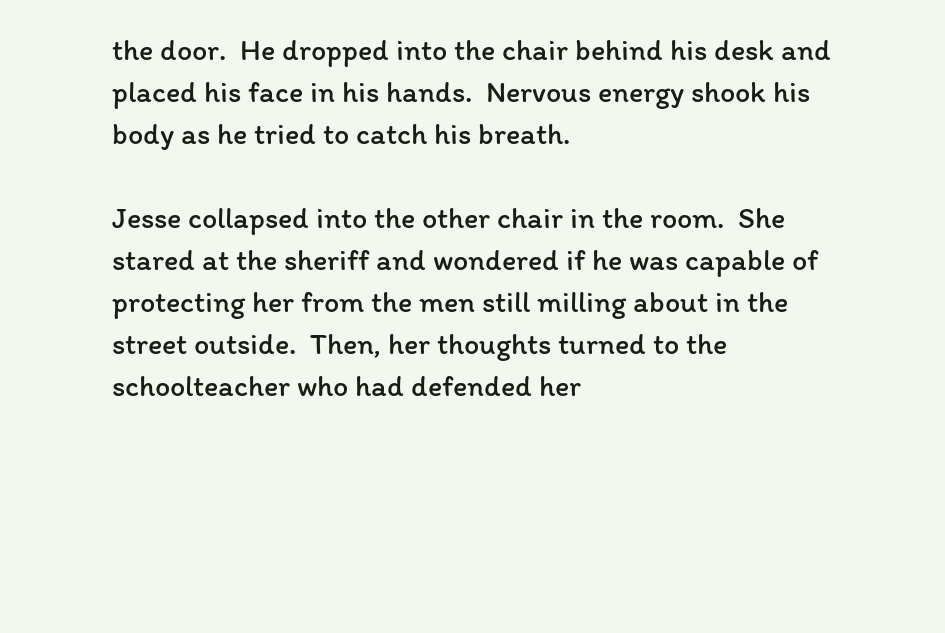the door.  He dropped into the chair behind his desk and placed his face in his hands.  Nervous energy shook his body as he tried to catch his breath.

Jesse collapsed into the other chair in the room.  She stared at the sheriff and wondered if he was capable of protecting her from the men still milling about in the street outside.  Then, her thoughts turned to the schoolteacher who had defended her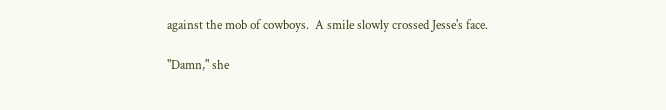against the mob of cowboys.  A smile slowly crossed Jesse's face.

"Damn," she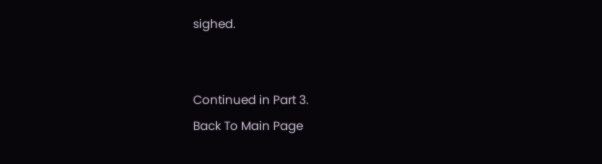sighed.


Continued in Part 3.
Back To Main Page